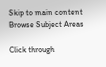Skip to main content
Browse Subject Areas

Click through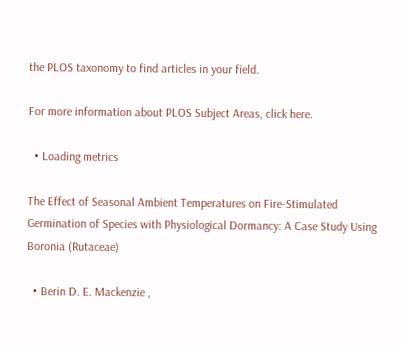the PLOS taxonomy to find articles in your field.

For more information about PLOS Subject Areas, click here.

  • Loading metrics

The Effect of Seasonal Ambient Temperatures on Fire-Stimulated Germination of Species with Physiological Dormancy: A Case Study Using Boronia (Rutaceae)

  • Berin D. E. Mackenzie ,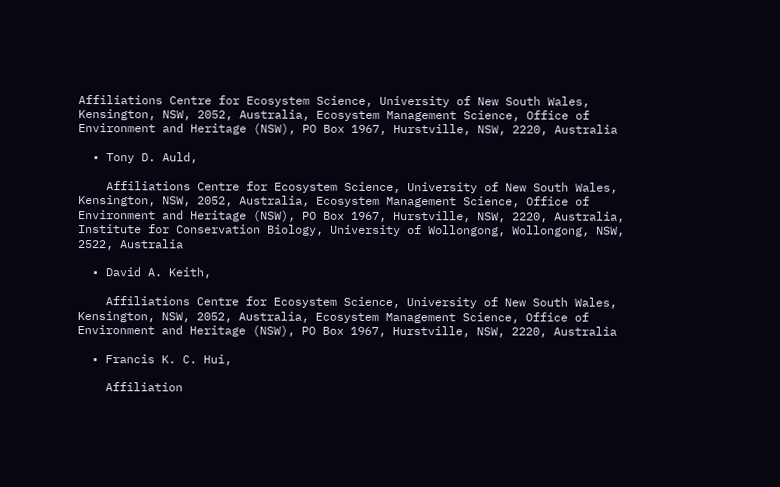Affiliations Centre for Ecosystem Science, University of New South Wales, Kensington, NSW, 2052, Australia, Ecosystem Management Science, Office of Environment and Heritage (NSW), PO Box 1967, Hurstville, NSW, 2220, Australia

  • Tony D. Auld,

    Affiliations Centre for Ecosystem Science, University of New South Wales, Kensington, NSW, 2052, Australia, Ecosystem Management Science, Office of Environment and Heritage (NSW), PO Box 1967, Hurstville, NSW, 2220, Australia, Institute for Conservation Biology, University of Wollongong, Wollongong, NSW, 2522, Australia

  • David A. Keith,

    Affiliations Centre for Ecosystem Science, University of New South Wales, Kensington, NSW, 2052, Australia, Ecosystem Management Science, Office of Environment and Heritage (NSW), PO Box 1967, Hurstville, NSW, 2220, Australia

  • Francis K. C. Hui,

    Affiliation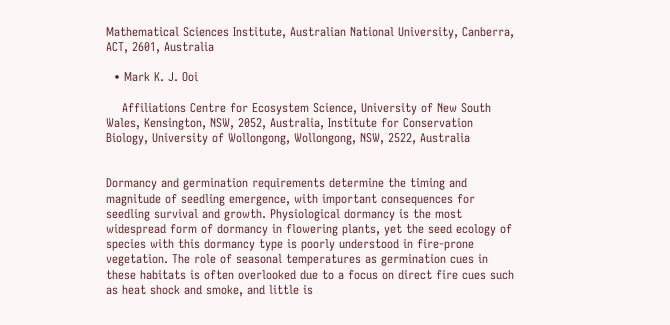Mathematical Sciences Institute, Australian National University, Canberra, ACT, 2601, Australia

  • Mark K. J. Ooi

    Affiliations Centre for Ecosystem Science, University of New South Wales, Kensington, NSW, 2052, Australia, Institute for Conservation Biology, University of Wollongong, Wollongong, NSW, 2522, Australia


Dormancy and germination requirements determine the timing and magnitude of seedling emergence, with important consequences for seedling survival and growth. Physiological dormancy is the most widespread form of dormancy in flowering plants, yet the seed ecology of species with this dormancy type is poorly understood in fire-prone vegetation. The role of seasonal temperatures as germination cues in these habitats is often overlooked due to a focus on direct fire cues such as heat shock and smoke, and little is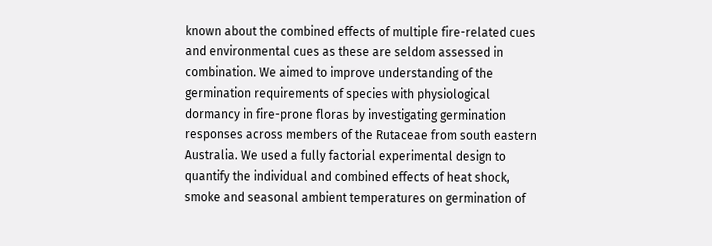known about the combined effects of multiple fire-related cues and environmental cues as these are seldom assessed in combination. We aimed to improve understanding of the germination requirements of species with physiological dormancy in fire-prone floras by investigating germination responses across members of the Rutaceae from south eastern Australia. We used a fully factorial experimental design to quantify the individual and combined effects of heat shock, smoke and seasonal ambient temperatures on germination of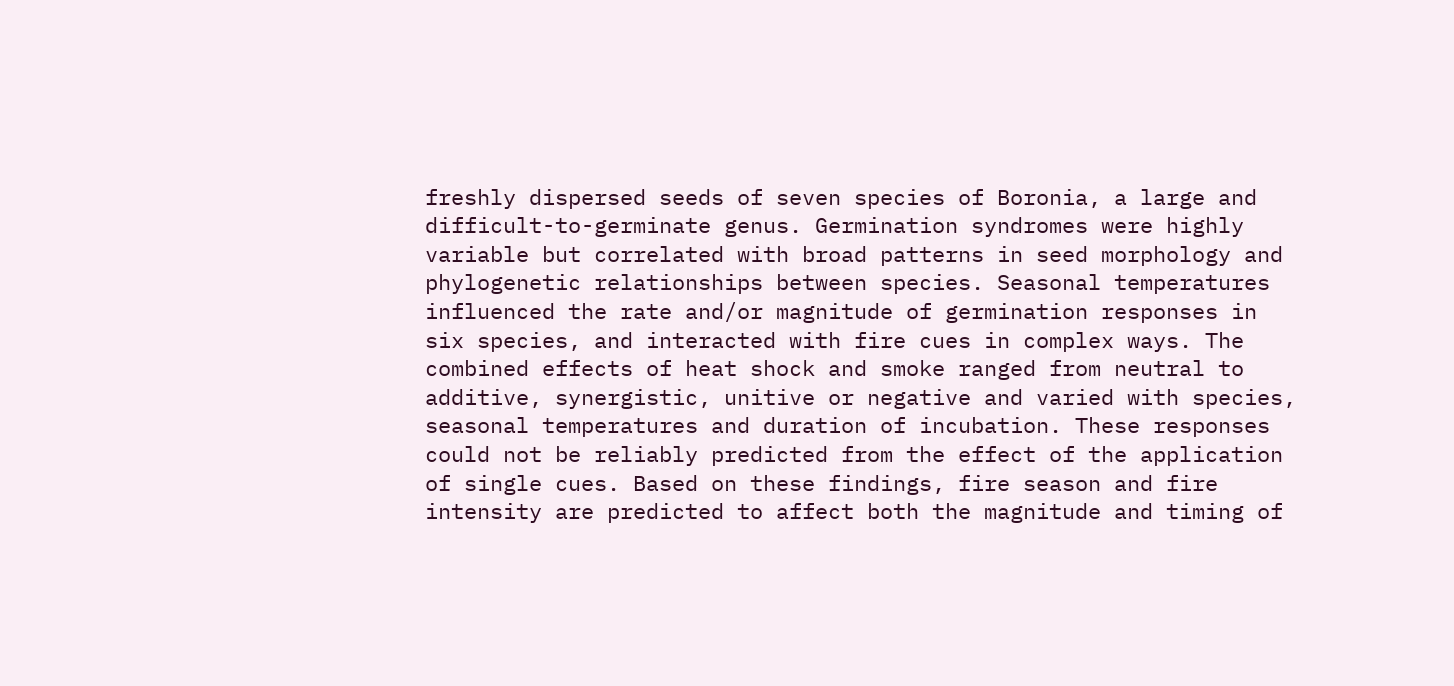freshly dispersed seeds of seven species of Boronia, a large and difficult-to-germinate genus. Germination syndromes were highly variable but correlated with broad patterns in seed morphology and phylogenetic relationships between species. Seasonal temperatures influenced the rate and/or magnitude of germination responses in six species, and interacted with fire cues in complex ways. The combined effects of heat shock and smoke ranged from neutral to additive, synergistic, unitive or negative and varied with species, seasonal temperatures and duration of incubation. These responses could not be reliably predicted from the effect of the application of single cues. Based on these findings, fire season and fire intensity are predicted to affect both the magnitude and timing of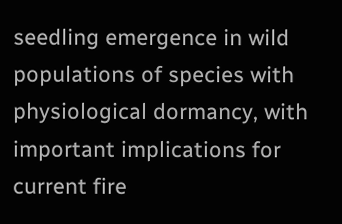seedling emergence in wild populations of species with physiological dormancy, with important implications for current fire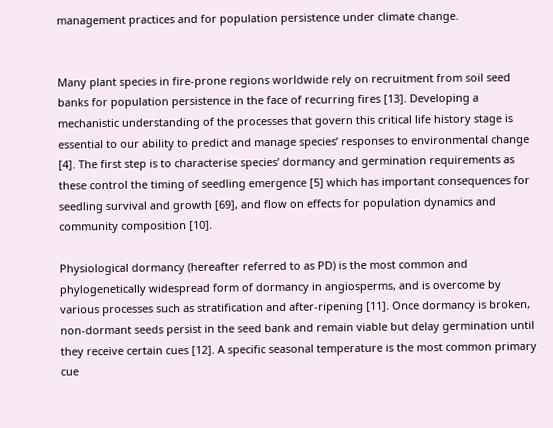management practices and for population persistence under climate change.


Many plant species in fire-prone regions worldwide rely on recruitment from soil seed banks for population persistence in the face of recurring fires [13]. Developing a mechanistic understanding of the processes that govern this critical life history stage is essential to our ability to predict and manage species’ responses to environmental change [4]. The first step is to characterise species’ dormancy and germination requirements as these control the timing of seedling emergence [5] which has important consequences for seedling survival and growth [69], and flow on effects for population dynamics and community composition [10].

Physiological dormancy (hereafter referred to as PD) is the most common and phylogenetically widespread form of dormancy in angiosperms, and is overcome by various processes such as stratification and after-ripening [11]. Once dormancy is broken, non-dormant seeds persist in the seed bank and remain viable but delay germination until they receive certain cues [12]. A specific seasonal temperature is the most common primary cue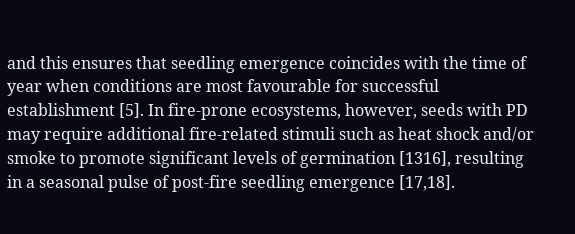and this ensures that seedling emergence coincides with the time of year when conditions are most favourable for successful establishment [5]. In fire-prone ecosystems, however, seeds with PD may require additional fire-related stimuli such as heat shock and/or smoke to promote significant levels of germination [1316], resulting in a seasonal pulse of post-fire seedling emergence [17,18].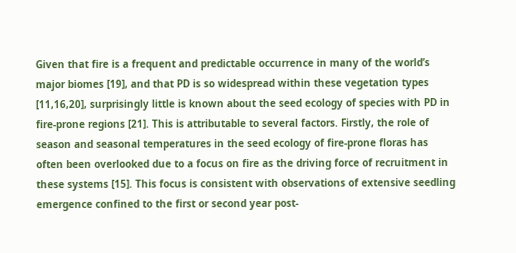Given that fire is a frequent and predictable occurrence in many of the world’s major biomes [19], and that PD is so widespread within these vegetation types [11,16,20], surprisingly little is known about the seed ecology of species with PD in fire-prone regions [21]. This is attributable to several factors. Firstly, the role of season and seasonal temperatures in the seed ecology of fire-prone floras has often been overlooked due to a focus on fire as the driving force of recruitment in these systems [15]. This focus is consistent with observations of extensive seedling emergence confined to the first or second year post-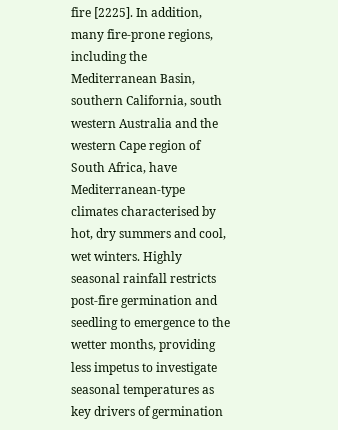fire [2225]. In addition, many fire-prone regions, including the Mediterranean Basin, southern California, south western Australia and the western Cape region of South Africa, have Mediterranean-type climates characterised by hot, dry summers and cool, wet winters. Highly seasonal rainfall restricts post-fire germination and seedling to emergence to the wetter months, providing less impetus to investigate seasonal temperatures as key drivers of germination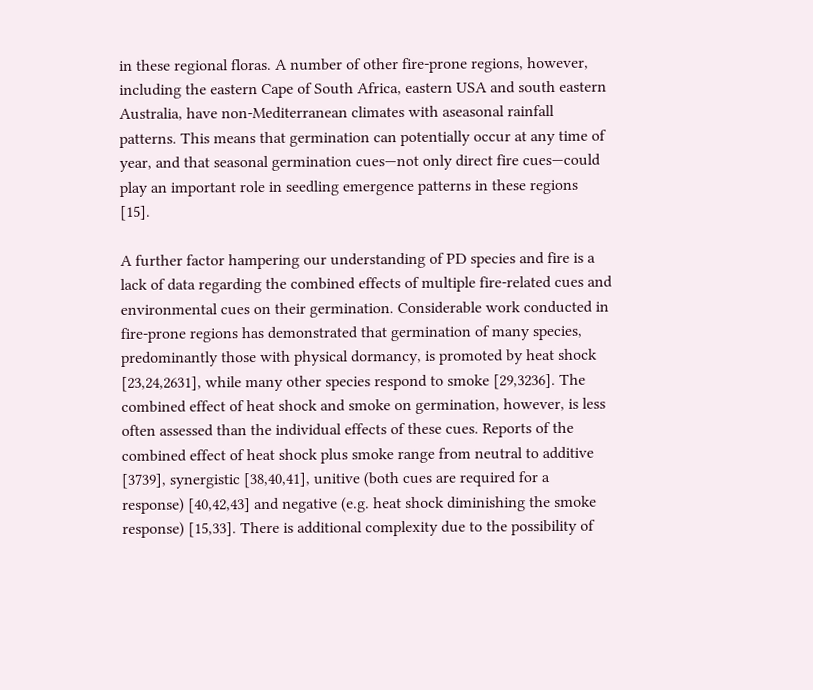in these regional floras. A number of other fire-prone regions, however, including the eastern Cape of South Africa, eastern USA and south eastern Australia, have non-Mediterranean climates with aseasonal rainfall patterns. This means that germination can potentially occur at any time of year, and that seasonal germination cues—not only direct fire cues—could play an important role in seedling emergence patterns in these regions [15].

A further factor hampering our understanding of PD species and fire is a lack of data regarding the combined effects of multiple fire-related cues and environmental cues on their germination. Considerable work conducted in fire-prone regions has demonstrated that germination of many species, predominantly those with physical dormancy, is promoted by heat shock [23,24,2631], while many other species respond to smoke [29,3236]. The combined effect of heat shock and smoke on germination, however, is less often assessed than the individual effects of these cues. Reports of the combined effect of heat shock plus smoke range from neutral to additive [3739], synergistic [38,40,41], unitive (both cues are required for a response) [40,42,43] and negative (e.g. heat shock diminishing the smoke response) [15,33]. There is additional complexity due to the possibility of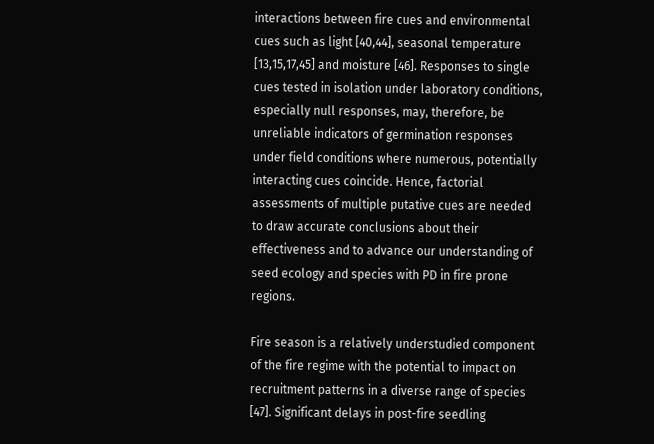interactions between fire cues and environmental cues such as light [40,44], seasonal temperature [13,15,17,45] and moisture [46]. Responses to single cues tested in isolation under laboratory conditions, especially null responses, may, therefore, be unreliable indicators of germination responses under field conditions where numerous, potentially interacting cues coincide. Hence, factorial assessments of multiple putative cues are needed to draw accurate conclusions about their effectiveness and to advance our understanding of seed ecology and species with PD in fire prone regions.

Fire season is a relatively understudied component of the fire regime with the potential to impact on recruitment patterns in a diverse range of species [47]. Significant delays in post-fire seedling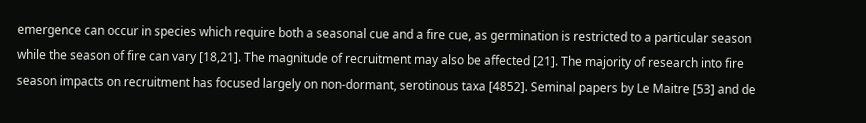emergence can occur in species which require both a seasonal cue and a fire cue, as germination is restricted to a particular season while the season of fire can vary [18,21]. The magnitude of recruitment may also be affected [21]. The majority of research into fire season impacts on recruitment has focused largely on non-dormant, serotinous taxa [4852]. Seminal papers by Le Maitre [53] and de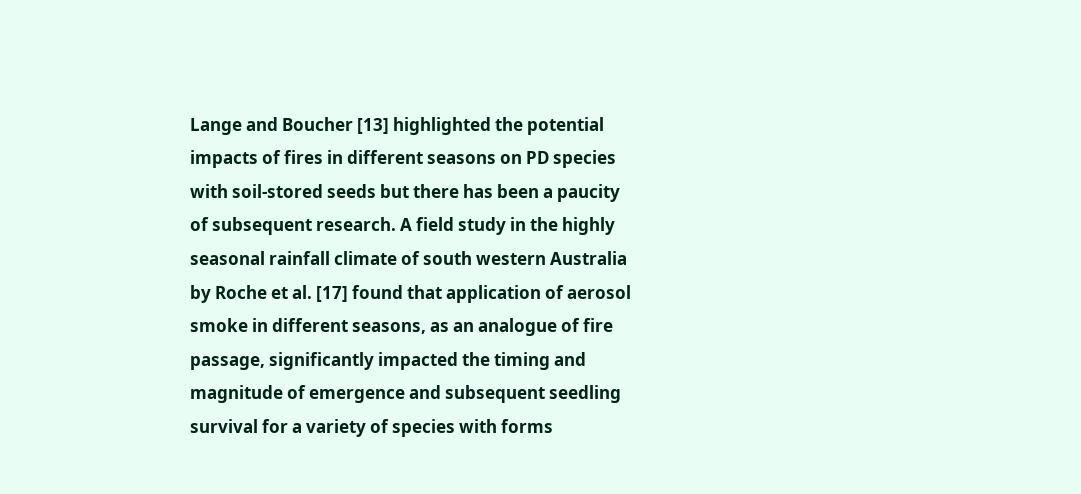Lange and Boucher [13] highlighted the potential impacts of fires in different seasons on PD species with soil-stored seeds but there has been a paucity of subsequent research. A field study in the highly seasonal rainfall climate of south western Australia by Roche et al. [17] found that application of aerosol smoke in different seasons, as an analogue of fire passage, significantly impacted the timing and magnitude of emergence and subsequent seedling survival for a variety of species with forms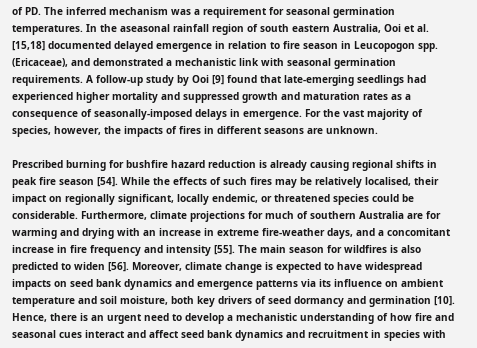of PD. The inferred mechanism was a requirement for seasonal germination temperatures. In the aseasonal rainfall region of south eastern Australia, Ooi et al. [15,18] documented delayed emergence in relation to fire season in Leucopogon spp. (Ericaceae), and demonstrated a mechanistic link with seasonal germination requirements. A follow-up study by Ooi [9] found that late-emerging seedlings had experienced higher mortality and suppressed growth and maturation rates as a consequence of seasonally-imposed delays in emergence. For the vast majority of species, however, the impacts of fires in different seasons are unknown.

Prescribed burning for bushfire hazard reduction is already causing regional shifts in peak fire season [54]. While the effects of such fires may be relatively localised, their impact on regionally significant, locally endemic, or threatened species could be considerable. Furthermore, climate projections for much of southern Australia are for warming and drying with an increase in extreme fire-weather days, and a concomitant increase in fire frequency and intensity [55]. The main season for wildfires is also predicted to widen [56]. Moreover, climate change is expected to have widespread impacts on seed bank dynamics and emergence patterns via its influence on ambient temperature and soil moisture, both key drivers of seed dormancy and germination [10]. Hence, there is an urgent need to develop a mechanistic understanding of how fire and seasonal cues interact and affect seed bank dynamics and recruitment in species with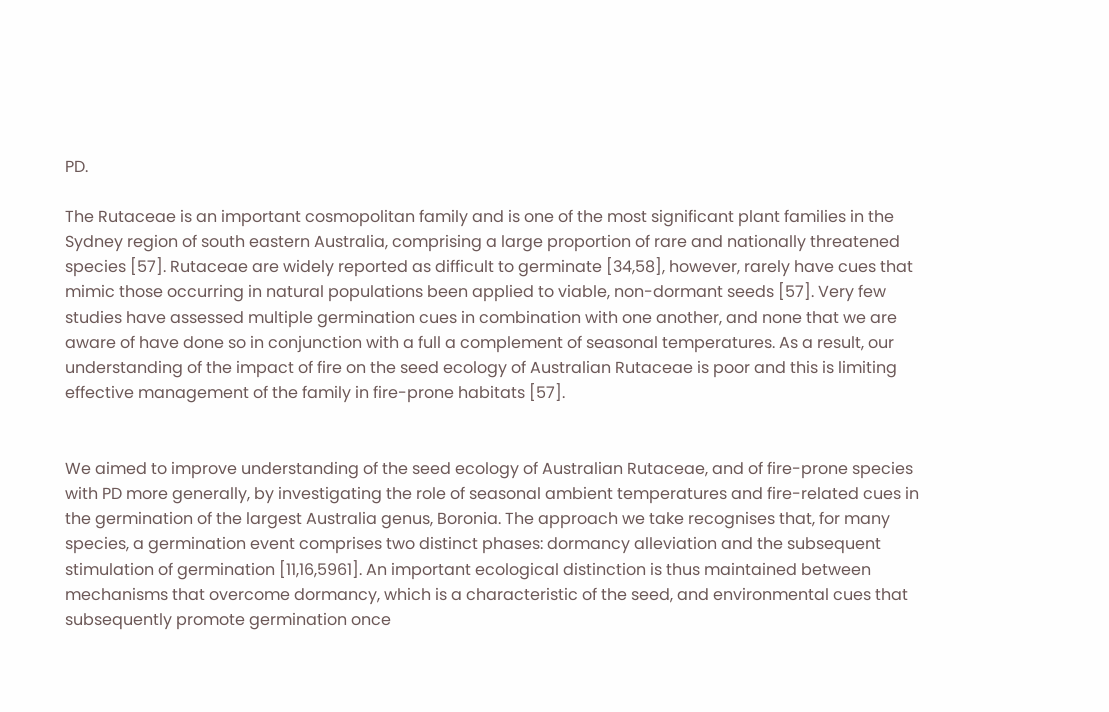PD.

The Rutaceae is an important cosmopolitan family and is one of the most significant plant families in the Sydney region of south eastern Australia, comprising a large proportion of rare and nationally threatened species [57]. Rutaceae are widely reported as difficult to germinate [34,58], however, rarely have cues that mimic those occurring in natural populations been applied to viable, non-dormant seeds [57]. Very few studies have assessed multiple germination cues in combination with one another, and none that we are aware of have done so in conjunction with a full a complement of seasonal temperatures. As a result, our understanding of the impact of fire on the seed ecology of Australian Rutaceae is poor and this is limiting effective management of the family in fire-prone habitats [57].


We aimed to improve understanding of the seed ecology of Australian Rutaceae, and of fire-prone species with PD more generally, by investigating the role of seasonal ambient temperatures and fire-related cues in the germination of the largest Australia genus, Boronia. The approach we take recognises that, for many species, a germination event comprises two distinct phases: dormancy alleviation and the subsequent stimulation of germination [11,16,5961]. An important ecological distinction is thus maintained between mechanisms that overcome dormancy, which is a characteristic of the seed, and environmental cues that subsequently promote germination once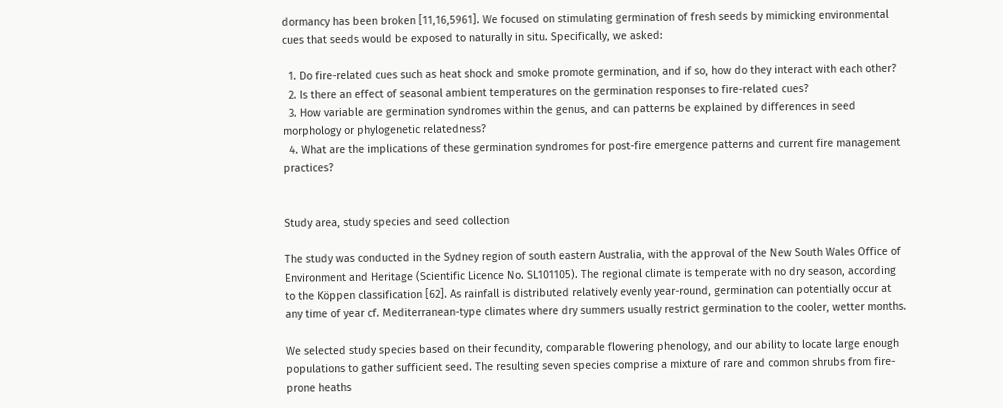dormancy has been broken [11,16,5961]. We focused on stimulating germination of fresh seeds by mimicking environmental cues that seeds would be exposed to naturally in situ. Specifically, we asked:

  1. Do fire-related cues such as heat shock and smoke promote germination, and if so, how do they interact with each other?
  2. Is there an effect of seasonal ambient temperatures on the germination responses to fire-related cues?
  3. How variable are germination syndromes within the genus, and can patterns be explained by differences in seed morphology or phylogenetic relatedness?
  4. What are the implications of these germination syndromes for post-fire emergence patterns and current fire management practices?


Study area, study species and seed collection

The study was conducted in the Sydney region of south eastern Australia, with the approval of the New South Wales Office of Environment and Heritage (Scientific Licence No. SL101105). The regional climate is temperate with no dry season, according to the Köppen classification [62]. As rainfall is distributed relatively evenly year-round, germination can potentially occur at any time of year cf. Mediterranean-type climates where dry summers usually restrict germination to the cooler, wetter months.

We selected study species based on their fecundity, comparable flowering phenology, and our ability to locate large enough populations to gather sufficient seed. The resulting seven species comprise a mixture of rare and common shrubs from fire-prone heaths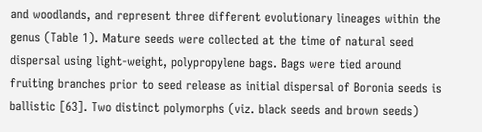and woodlands, and represent three different evolutionary lineages within the genus (Table 1). Mature seeds were collected at the time of natural seed dispersal using light-weight, polypropylene bags. Bags were tied around fruiting branches prior to seed release as initial dispersal of Boronia seeds is ballistic [63]. Two distinct polymorphs (viz. black seeds and brown seeds)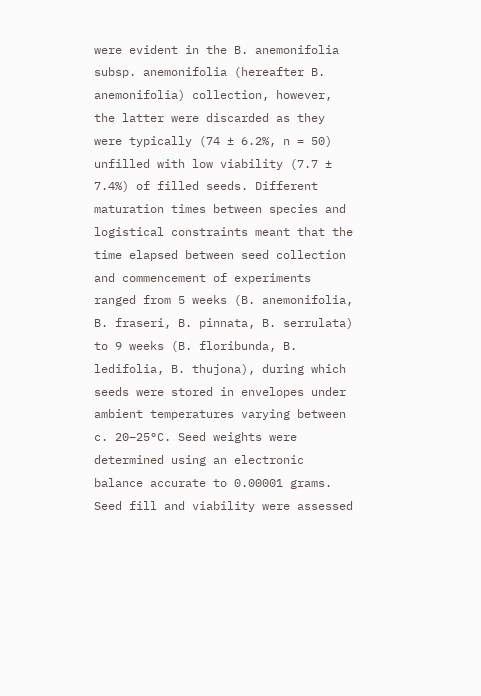were evident in the B. anemonifolia subsp. anemonifolia (hereafter B. anemonifolia) collection, however, the latter were discarded as they were typically (74 ± 6.2%, n = 50) unfilled with low viability (7.7 ± 7.4%) of filled seeds. Different maturation times between species and logistical constraints meant that the time elapsed between seed collection and commencement of experiments ranged from 5 weeks (B. anemonifolia, B. fraseri, B. pinnata, B. serrulata) to 9 weeks (B. floribunda, B. ledifolia, B. thujona), during which seeds were stored in envelopes under ambient temperatures varying between c. 20–25°C. Seed weights were determined using an electronic balance accurate to 0.00001 grams. Seed fill and viability were assessed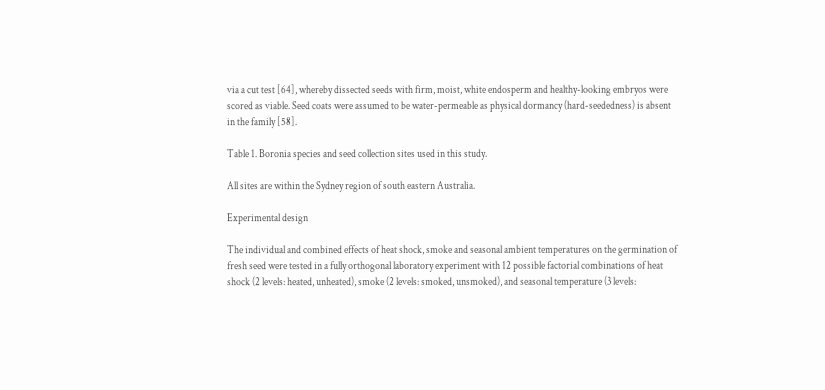via a cut test [64], whereby dissected seeds with firm, moist, white endosperm and healthy-looking embryos were scored as viable. Seed coats were assumed to be water-permeable as physical dormancy (hard-seededness) is absent in the family [58].

Table 1. Boronia species and seed collection sites used in this study.

All sites are within the Sydney region of south eastern Australia.

Experimental design

The individual and combined effects of heat shock, smoke and seasonal ambient temperatures on the germination of fresh seed were tested in a fully orthogonal laboratory experiment with 12 possible factorial combinations of heat shock (2 levels: heated, unheated), smoke (2 levels: smoked, unsmoked), and seasonal temperature (3 levels: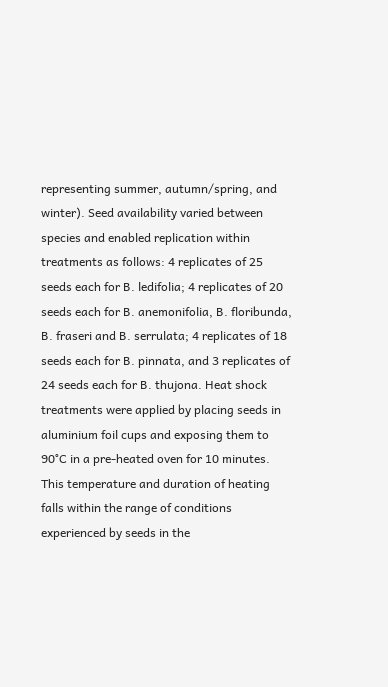representing summer, autumn/spring, and winter). Seed availability varied between species and enabled replication within treatments as follows: 4 replicates of 25 seeds each for B. ledifolia; 4 replicates of 20 seeds each for B. anemonifolia, B. floribunda, B. fraseri and B. serrulata; 4 replicates of 18 seeds each for B. pinnata, and 3 replicates of 24 seeds each for B. thujona. Heat shock treatments were applied by placing seeds in aluminium foil cups and exposing them to 90°C in a pre-heated oven for 10 minutes. This temperature and duration of heating falls within the range of conditions experienced by seeds in the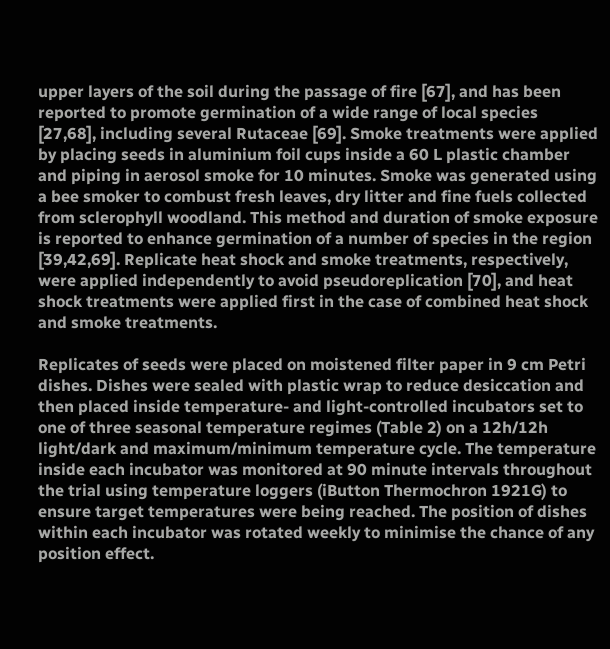upper layers of the soil during the passage of fire [67], and has been reported to promote germination of a wide range of local species [27,68], including several Rutaceae [69]. Smoke treatments were applied by placing seeds in aluminium foil cups inside a 60 L plastic chamber and piping in aerosol smoke for 10 minutes. Smoke was generated using a bee smoker to combust fresh leaves, dry litter and fine fuels collected from sclerophyll woodland. This method and duration of smoke exposure is reported to enhance germination of a number of species in the region [39,42,69]. Replicate heat shock and smoke treatments, respectively, were applied independently to avoid pseudoreplication [70], and heat shock treatments were applied first in the case of combined heat shock and smoke treatments.

Replicates of seeds were placed on moistened filter paper in 9 cm Petri dishes. Dishes were sealed with plastic wrap to reduce desiccation and then placed inside temperature- and light-controlled incubators set to one of three seasonal temperature regimes (Table 2) on a 12h/12h light/dark and maximum/minimum temperature cycle. The temperature inside each incubator was monitored at 90 minute intervals throughout the trial using temperature loggers (iButton Thermochron 1921G) to ensure target temperatures were being reached. The position of dishes within each incubator was rotated weekly to minimise the chance of any position effect.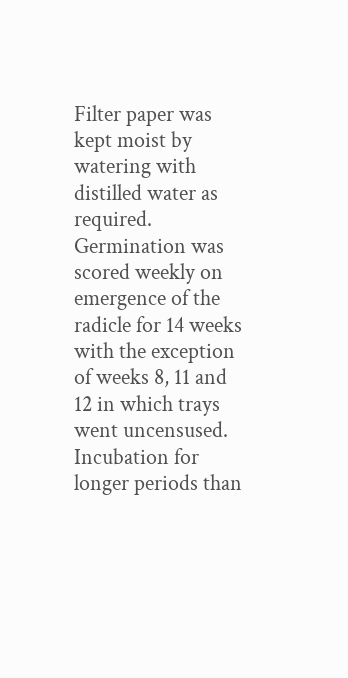Filter paper was kept moist by watering with distilled water as required. Germination was scored weekly on emergence of the radicle for 14 weeks with the exception of weeks 8, 11 and 12 in which trays went uncensused. Incubation for longer periods than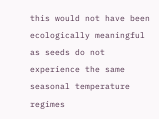this would not have been ecologically meaningful as seeds do not experience the same seasonal temperature regimes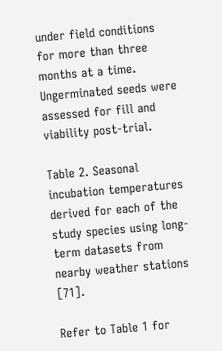under field conditions for more than three months at a time. Ungerminated seeds were assessed for fill and viability post-trial.

Table 2. Seasonal incubation temperatures derived for each of the study species using long-term datasets from nearby weather stations [71].

Refer to Table 1 for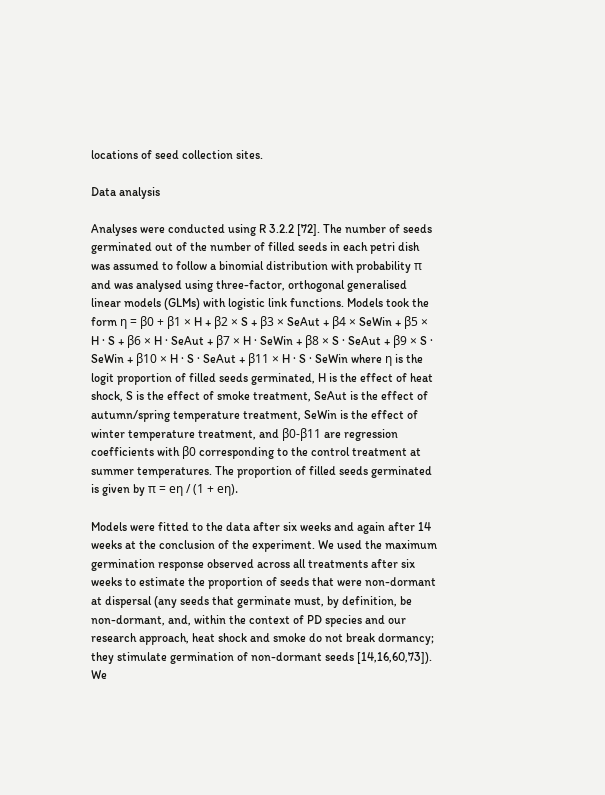locations of seed collection sites.

Data analysis

Analyses were conducted using R 3.2.2 [72]. The number of seeds germinated out of the number of filled seeds in each petri dish was assumed to follow a binomial distribution with probability π and was analysed using three-factor, orthogonal generalised linear models (GLMs) with logistic link functions. Models took the form η = β0 + β1 × H + β2 × S + β3 × SeAut + β4 × SeWin + β5 × H · S + β6 × H · SeAut + β7 × H · SeWin + β8 × S · SeAut + β9 × S · SeWin + β10 × H · S · SeAut + β11 × H · S · SeWin where η is the logit proportion of filled seeds germinated, H is the effect of heat shock, S is the effect of smoke treatment, SeAut is the effect of autumn/spring temperature treatment, SeWin is the effect of winter temperature treatment, and β0-β11 are regression coefficients with β0 corresponding to the control treatment at summer temperatures. The proportion of filled seeds germinated is given by π = eη / (1 + eη).

Models were fitted to the data after six weeks and again after 14 weeks at the conclusion of the experiment. We used the maximum germination response observed across all treatments after six weeks to estimate the proportion of seeds that were non-dormant at dispersal (any seeds that germinate must, by definition, be non-dormant, and, within the context of PD species and our research approach, heat shock and smoke do not break dormancy; they stimulate germination of non-dormant seeds [14,16,60,73]). We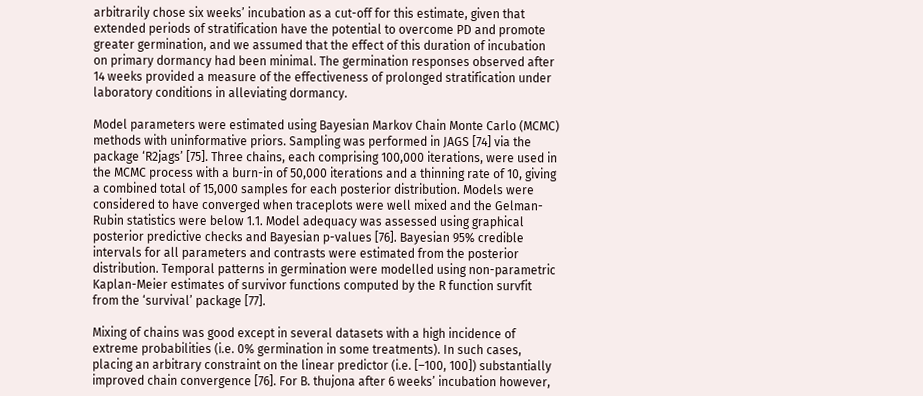arbitrarily chose six weeks’ incubation as a cut-off for this estimate, given that extended periods of stratification have the potential to overcome PD and promote greater germination, and we assumed that the effect of this duration of incubation on primary dormancy had been minimal. The germination responses observed after 14 weeks provided a measure of the effectiveness of prolonged stratification under laboratory conditions in alleviating dormancy.

Model parameters were estimated using Bayesian Markov Chain Monte Carlo (MCMC) methods with uninformative priors. Sampling was performed in JAGS [74] via the package ‘R2jags’ [75]. Three chains, each comprising 100,000 iterations, were used in the MCMC process with a burn-in of 50,000 iterations and a thinning rate of 10, giving a combined total of 15,000 samples for each posterior distribution. Models were considered to have converged when traceplots were well mixed and the Gelman-Rubin statistics were below 1.1. Model adequacy was assessed using graphical posterior predictive checks and Bayesian p-values [76]. Bayesian 95% credible intervals for all parameters and contrasts were estimated from the posterior distribution. Temporal patterns in germination were modelled using non-parametric Kaplan-Meier estimates of survivor functions computed by the R function survfit from the ‘survival’ package [77].

Mixing of chains was good except in several datasets with a high incidence of extreme probabilities (i.e. 0% germination in some treatments). In such cases, placing an arbitrary constraint on the linear predictor (i.e. [–100, 100]) substantially improved chain convergence [76]. For B. thujona after 6 weeks’ incubation however,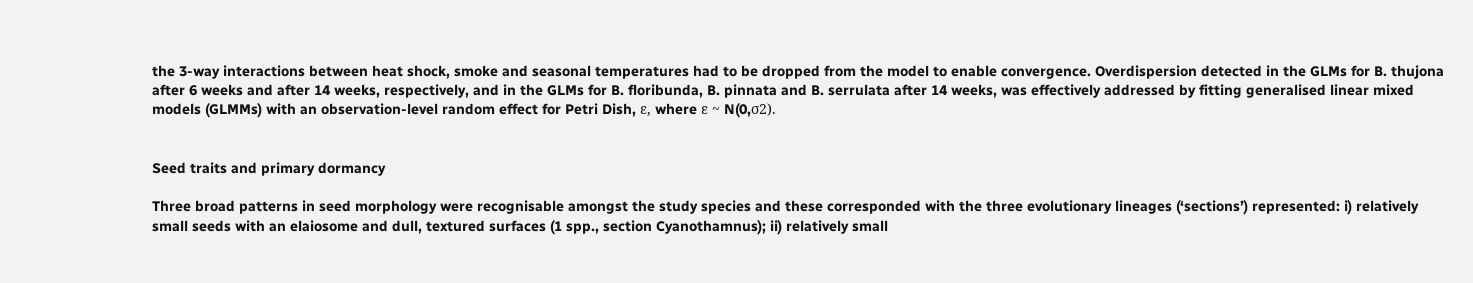the 3-way interactions between heat shock, smoke and seasonal temperatures had to be dropped from the model to enable convergence. Overdispersion detected in the GLMs for B. thujona after 6 weeks and after 14 weeks, respectively, and in the GLMs for B. floribunda, B. pinnata and B. serrulata after 14 weeks, was effectively addressed by fitting generalised linear mixed models (GLMMs) with an observation-level random effect for Petri Dish, ε, where ε ~ N(0,σ2).


Seed traits and primary dormancy

Three broad patterns in seed morphology were recognisable amongst the study species and these corresponded with the three evolutionary lineages (‘sections’) represented: i) relatively small seeds with an elaiosome and dull, textured surfaces (1 spp., section Cyanothamnus); ii) relatively small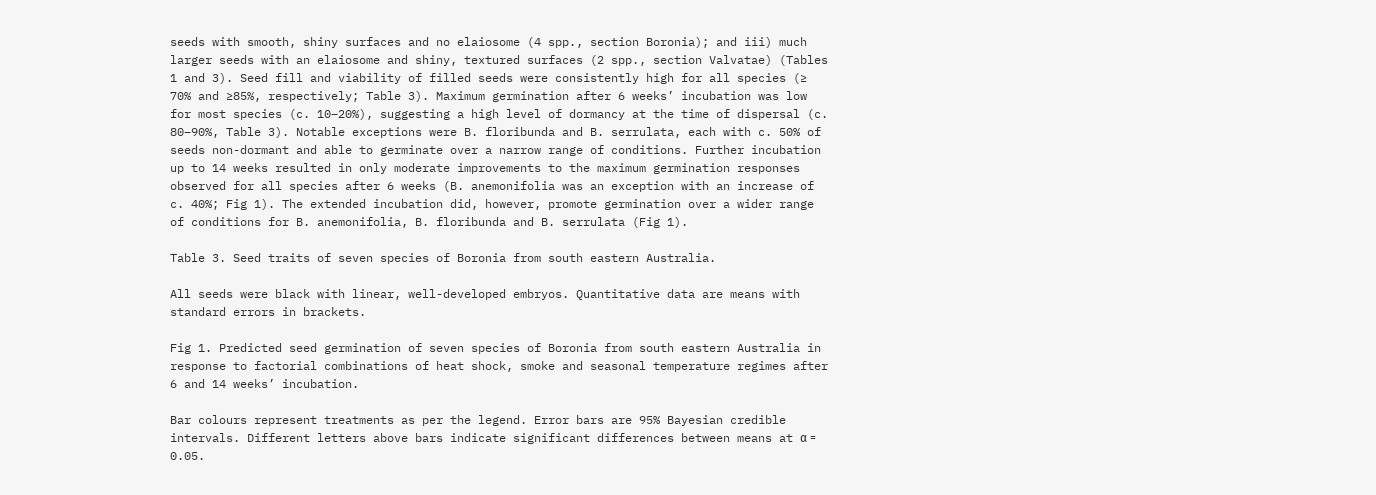seeds with smooth, shiny surfaces and no elaiosome (4 spp., section Boronia); and iii) much larger seeds with an elaiosome and shiny, textured surfaces (2 spp., section Valvatae) (Tables 1 and 3). Seed fill and viability of filled seeds were consistently high for all species (≥ 70% and ≥85%, respectively; Table 3). Maximum germination after 6 weeks’ incubation was low for most species (c. 10–20%), suggesting a high level of dormancy at the time of dispersal (c. 80–90%, Table 3). Notable exceptions were B. floribunda and B. serrulata, each with c. 50% of seeds non-dormant and able to germinate over a narrow range of conditions. Further incubation up to 14 weeks resulted in only moderate improvements to the maximum germination responses observed for all species after 6 weeks (B. anemonifolia was an exception with an increase of c. 40%; Fig 1). The extended incubation did, however, promote germination over a wider range of conditions for B. anemonifolia, B. floribunda and B. serrulata (Fig 1).

Table 3. Seed traits of seven species of Boronia from south eastern Australia.

All seeds were black with linear, well-developed embryos. Quantitative data are means with standard errors in brackets.

Fig 1. Predicted seed germination of seven species of Boronia from south eastern Australia in response to factorial combinations of heat shock, smoke and seasonal temperature regimes after 6 and 14 weeks’ incubation.

Bar colours represent treatments as per the legend. Error bars are 95% Bayesian credible intervals. Different letters above bars indicate significant differences between means at α = 0.05.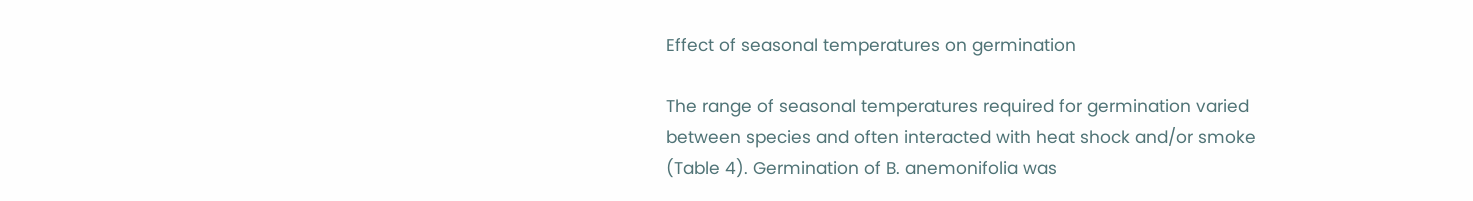Effect of seasonal temperatures on germination

The range of seasonal temperatures required for germination varied between species and often interacted with heat shock and/or smoke (Table 4). Germination of B. anemonifolia was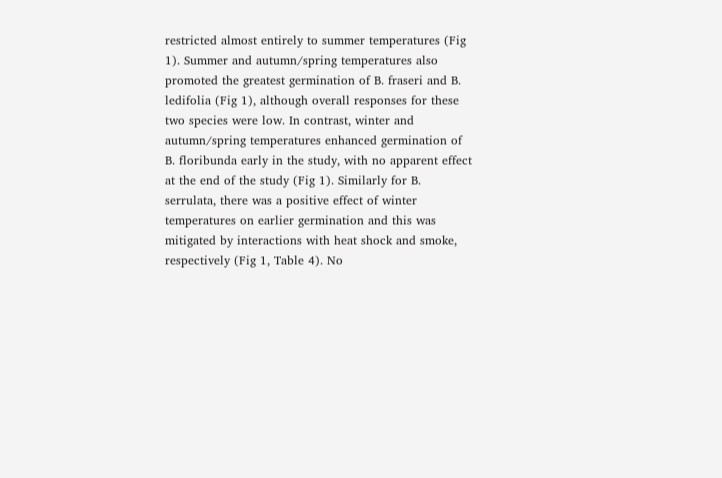restricted almost entirely to summer temperatures (Fig 1). Summer and autumn/spring temperatures also promoted the greatest germination of B. fraseri and B. ledifolia (Fig 1), although overall responses for these two species were low. In contrast, winter and autumn/spring temperatures enhanced germination of B. floribunda early in the study, with no apparent effect at the end of the study (Fig 1). Similarly for B. serrulata, there was a positive effect of winter temperatures on earlier germination and this was mitigated by interactions with heat shock and smoke, respectively (Fig 1, Table 4). No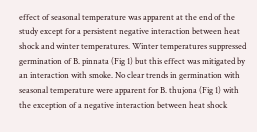effect of seasonal temperature was apparent at the end of the study except for a persistent negative interaction between heat shock and winter temperatures. Winter temperatures suppressed germination of B. pinnata (Fig 1) but this effect was mitigated by an interaction with smoke. No clear trends in germination with seasonal temperature were apparent for B. thujona (Fig 1) with the exception of a negative interaction between heat shock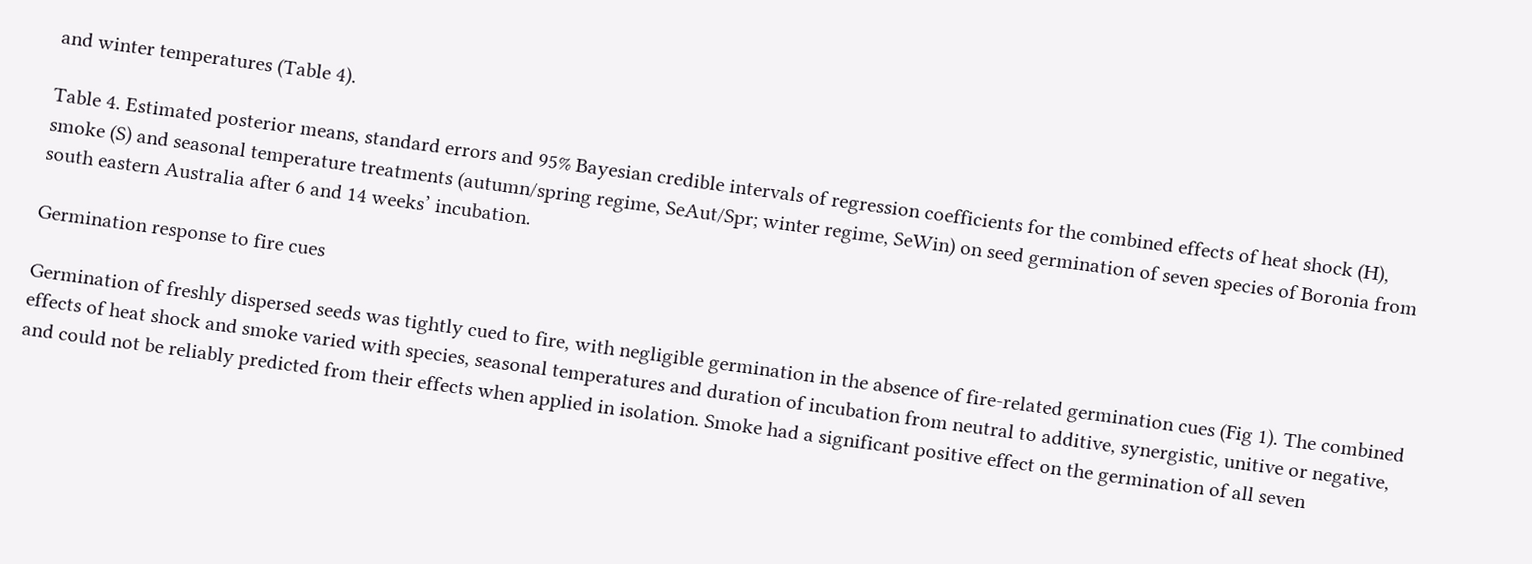and winter temperatures (Table 4).

Table 4. Estimated posterior means, standard errors and 95% Bayesian credible intervals of regression coefficients for the combined effects of heat shock (H), smoke (S) and seasonal temperature treatments (autumn/spring regime, SeAut/Spr; winter regime, SeWin) on seed germination of seven species of Boronia from south eastern Australia after 6 and 14 weeks’ incubation.

Germination response to fire cues

Germination of freshly dispersed seeds was tightly cued to fire, with negligible germination in the absence of fire-related germination cues (Fig 1). The combined effects of heat shock and smoke varied with species, seasonal temperatures and duration of incubation from neutral to additive, synergistic, unitive or negative, and could not be reliably predicted from their effects when applied in isolation. Smoke had a significant positive effect on the germination of all seven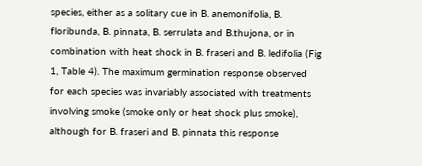species, either as a solitary cue in B. anemonifolia, B. floribunda, B. pinnata, B. serrulata and B.thujona, or in combination with heat shock in B. fraseri and B. ledifolia (Fig 1, Table 4). The maximum germination response observed for each species was invariably associated with treatments involving smoke (smoke only or heat shock plus smoke), although for B. fraseri and B. pinnata this response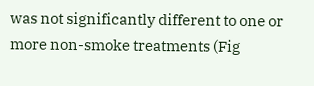was not significantly different to one or more non-smoke treatments (Fig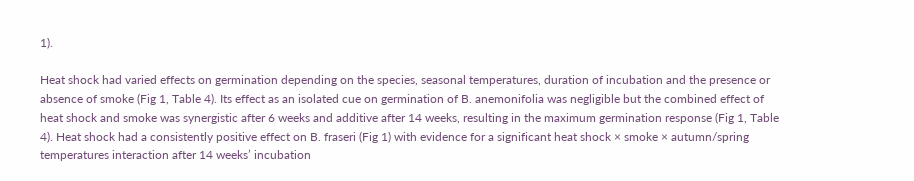1).

Heat shock had varied effects on germination depending on the species, seasonal temperatures, duration of incubation and the presence or absence of smoke (Fig 1, Table 4). Its effect as an isolated cue on germination of B. anemonifolia was negligible but the combined effect of heat shock and smoke was synergistic after 6 weeks and additive after 14 weeks, resulting in the maximum germination response (Fig 1, Table 4). Heat shock had a consistently positive effect on B. fraseri (Fig 1) with evidence for a significant heat shock × smoke × autumn/spring temperatures interaction after 14 weeks’ incubation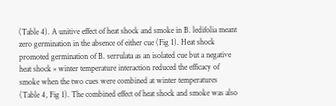(Table 4). A unitive effect of heat shock and smoke in B. ledifolia meant zero germination in the absence of either cue (Fig 1). Heat shock promoted germination of B. serrulata as an isolated cue but a negative heat shock × winter temperature interaction reduced the efficacy of smoke when the two cues were combined at winter temperatures (Table 4, Fig 1). The combined effect of heat shock and smoke was also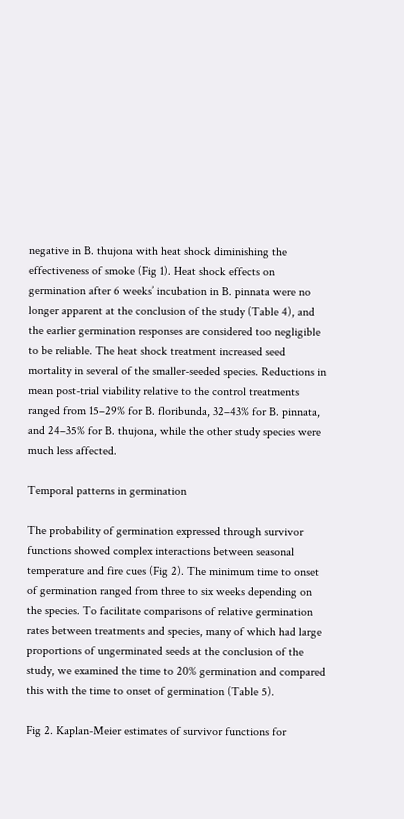negative in B. thujona with heat shock diminishing the effectiveness of smoke (Fig 1). Heat shock effects on germination after 6 weeks’ incubation in B. pinnata were no longer apparent at the conclusion of the study (Table 4), and the earlier germination responses are considered too negligible to be reliable. The heat shock treatment increased seed mortality in several of the smaller-seeded species. Reductions in mean post-trial viability relative to the control treatments ranged from 15–29% for B. floribunda, 32–43% for B. pinnata, and 24–35% for B. thujona, while the other study species were much less affected.

Temporal patterns in germination

The probability of germination expressed through survivor functions showed complex interactions between seasonal temperature and fire cues (Fig 2). The minimum time to onset of germination ranged from three to six weeks depending on the species. To facilitate comparisons of relative germination rates between treatments and species, many of which had large proportions of ungerminated seeds at the conclusion of the study, we examined the time to 20% germination and compared this with the time to onset of germination (Table 5).

Fig 2. Kaplan-Meier estimates of survivor functions for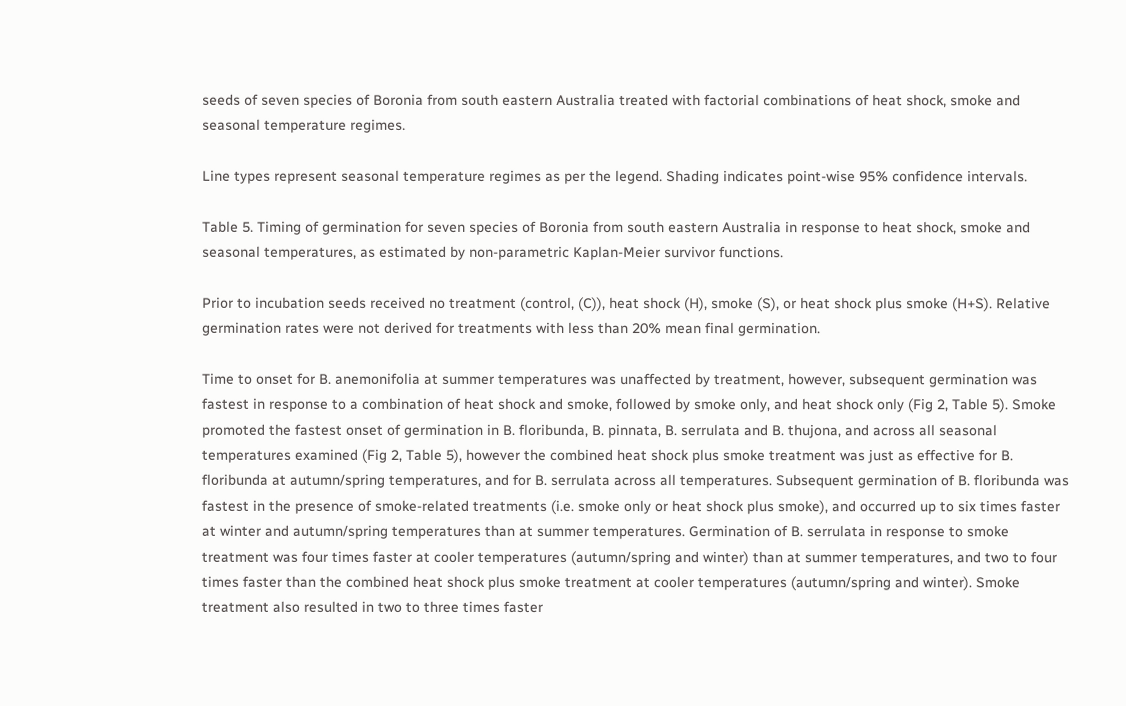seeds of seven species of Boronia from south eastern Australia treated with factorial combinations of heat shock, smoke and seasonal temperature regimes.

Line types represent seasonal temperature regimes as per the legend. Shading indicates point-wise 95% confidence intervals.

Table 5. Timing of germination for seven species of Boronia from south eastern Australia in response to heat shock, smoke and seasonal temperatures, as estimated by non-parametric Kaplan-Meier survivor functions.

Prior to incubation seeds received no treatment (control, (C)), heat shock (H), smoke (S), or heat shock plus smoke (H+S). Relative germination rates were not derived for treatments with less than 20% mean final germination.

Time to onset for B. anemonifolia at summer temperatures was unaffected by treatment, however, subsequent germination was fastest in response to a combination of heat shock and smoke, followed by smoke only, and heat shock only (Fig 2, Table 5). Smoke promoted the fastest onset of germination in B. floribunda, B. pinnata, B. serrulata and B. thujona, and across all seasonal temperatures examined (Fig 2, Table 5), however the combined heat shock plus smoke treatment was just as effective for B. floribunda at autumn/spring temperatures, and for B. serrulata across all temperatures. Subsequent germination of B. floribunda was fastest in the presence of smoke-related treatments (i.e. smoke only or heat shock plus smoke), and occurred up to six times faster at winter and autumn/spring temperatures than at summer temperatures. Germination of B. serrulata in response to smoke treatment was four times faster at cooler temperatures (autumn/spring and winter) than at summer temperatures, and two to four times faster than the combined heat shock plus smoke treatment at cooler temperatures (autumn/spring and winter). Smoke treatment also resulted in two to three times faster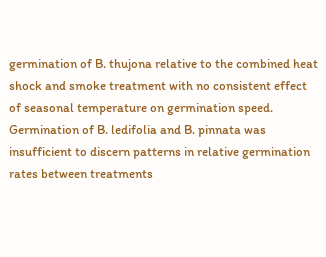germination of B. thujona relative to the combined heat shock and smoke treatment with no consistent effect of seasonal temperature on germination speed. Germination of B. ledifolia and B. pinnata was insufficient to discern patterns in relative germination rates between treatments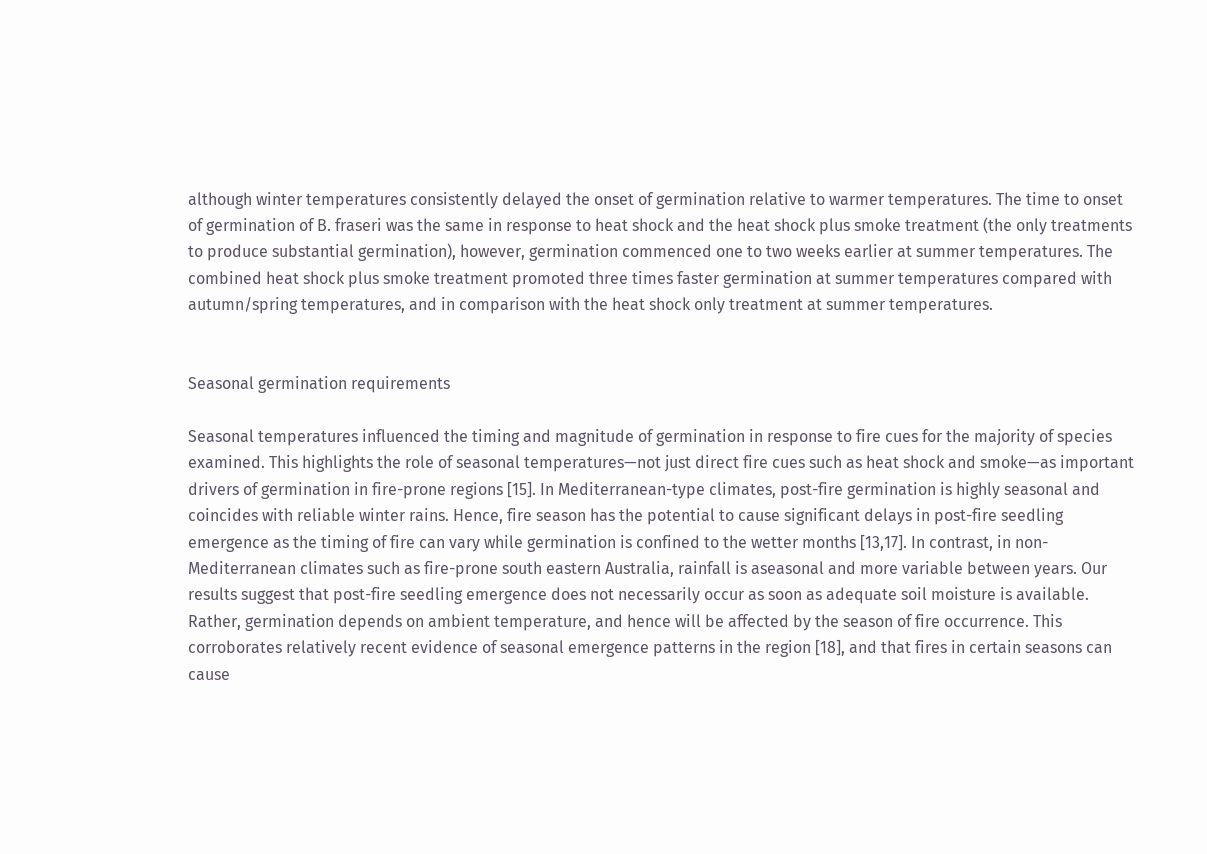although winter temperatures consistently delayed the onset of germination relative to warmer temperatures. The time to onset of germination of B. fraseri was the same in response to heat shock and the heat shock plus smoke treatment (the only treatments to produce substantial germination), however, germination commenced one to two weeks earlier at summer temperatures. The combined heat shock plus smoke treatment promoted three times faster germination at summer temperatures compared with autumn/spring temperatures, and in comparison with the heat shock only treatment at summer temperatures.


Seasonal germination requirements

Seasonal temperatures influenced the timing and magnitude of germination in response to fire cues for the majority of species examined. This highlights the role of seasonal temperatures—not just direct fire cues such as heat shock and smoke—as important drivers of germination in fire-prone regions [15]. In Mediterranean-type climates, post-fire germination is highly seasonal and coincides with reliable winter rains. Hence, fire season has the potential to cause significant delays in post-fire seedling emergence as the timing of fire can vary while germination is confined to the wetter months [13,17]. In contrast, in non-Mediterranean climates such as fire-prone south eastern Australia, rainfall is aseasonal and more variable between years. Our results suggest that post-fire seedling emergence does not necessarily occur as soon as adequate soil moisture is available. Rather, germination depends on ambient temperature, and hence will be affected by the season of fire occurrence. This corroborates relatively recent evidence of seasonal emergence patterns in the region [18], and that fires in certain seasons can cause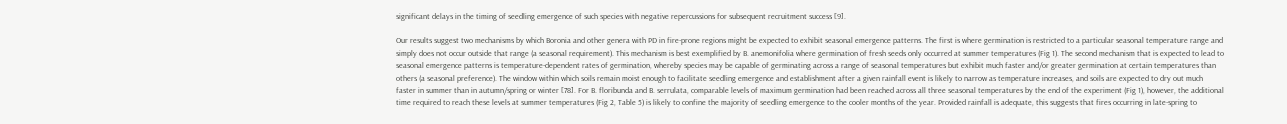significant delays in the timing of seedling emergence of such species with negative repercussions for subsequent recruitment success [9].

Our results suggest two mechanisms by which Boronia and other genera with PD in fire-prone regions might be expected to exhibit seasonal emergence patterns. The first is where germination is restricted to a particular seasonal temperature range and simply does not occur outside that range (a seasonal requirement). This mechanism is best exemplified by B. anemonifolia where germination of fresh seeds only occurred at summer temperatures (Fig 1). The second mechanism that is expected to lead to seasonal emergence patterns is temperature-dependent rates of germination, whereby species may be capable of germinating across a range of seasonal temperatures but exhibit much faster and/or greater germination at certain temperatures than others (a seasonal preference). The window within which soils remain moist enough to facilitate seedling emergence and establishment after a given rainfall event is likely to narrow as temperature increases, and soils are expected to dry out much faster in summer than in autumn/spring or winter [78]. For B. floribunda and B. serrulata, comparable levels of maximum germination had been reached across all three seasonal temperatures by the end of the experiment (Fig 1), however, the additional time required to reach these levels at summer temperatures (Fig 2, Table 5) is likely to confine the majority of seedling emergence to the cooler months of the year. Provided rainfall is adequate, this suggests that fires occurring in late-spring to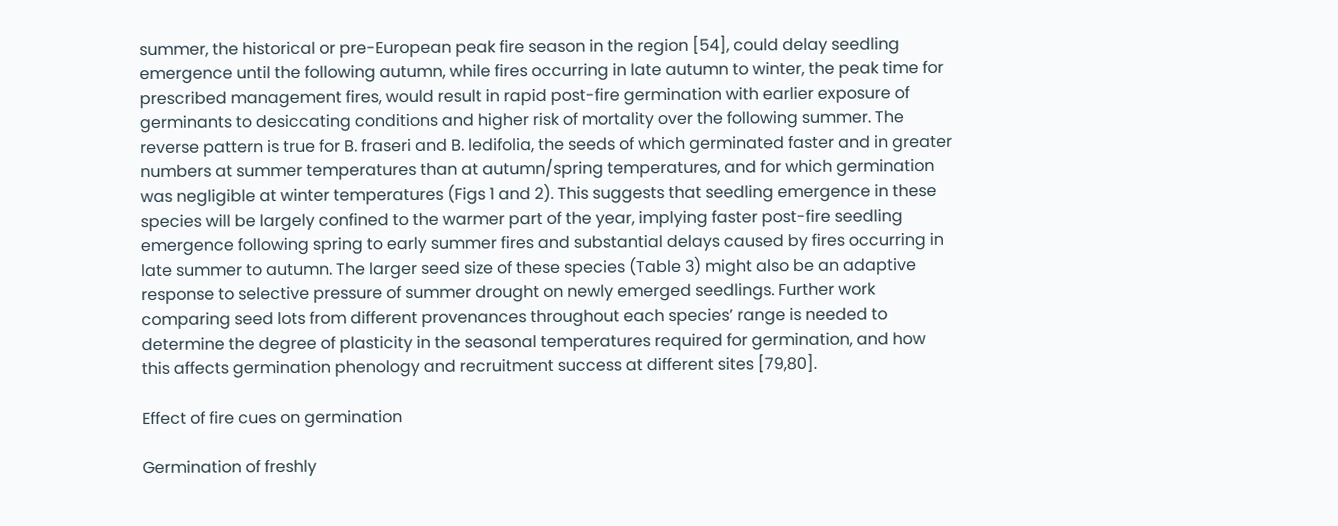summer, the historical or pre-European peak fire season in the region [54], could delay seedling emergence until the following autumn, while fires occurring in late autumn to winter, the peak time for prescribed management fires, would result in rapid post-fire germination with earlier exposure of germinants to desiccating conditions and higher risk of mortality over the following summer. The reverse pattern is true for B. fraseri and B. ledifolia, the seeds of which germinated faster and in greater numbers at summer temperatures than at autumn/spring temperatures, and for which germination was negligible at winter temperatures (Figs 1 and 2). This suggests that seedling emergence in these species will be largely confined to the warmer part of the year, implying faster post-fire seedling emergence following spring to early summer fires and substantial delays caused by fires occurring in late summer to autumn. The larger seed size of these species (Table 3) might also be an adaptive response to selective pressure of summer drought on newly emerged seedlings. Further work comparing seed lots from different provenances throughout each species’ range is needed to determine the degree of plasticity in the seasonal temperatures required for germination, and how this affects germination phenology and recruitment success at different sites [79,80].

Effect of fire cues on germination

Germination of freshly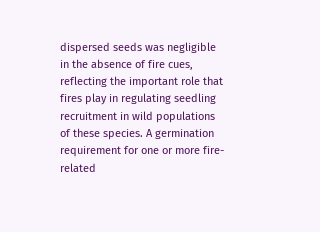dispersed seeds was negligible in the absence of fire cues, reflecting the important role that fires play in regulating seedling recruitment in wild populations of these species. A germination requirement for one or more fire-related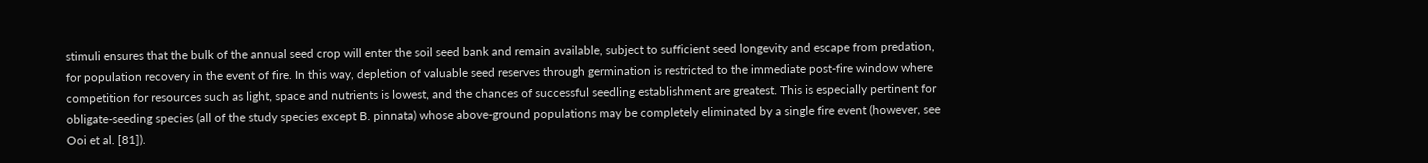stimuli ensures that the bulk of the annual seed crop will enter the soil seed bank and remain available, subject to sufficient seed longevity and escape from predation, for population recovery in the event of fire. In this way, depletion of valuable seed reserves through germination is restricted to the immediate post-fire window where competition for resources such as light, space and nutrients is lowest, and the chances of successful seedling establishment are greatest. This is especially pertinent for obligate-seeding species (all of the study species except B. pinnata) whose above-ground populations may be completely eliminated by a single fire event (however, see Ooi et al. [81]).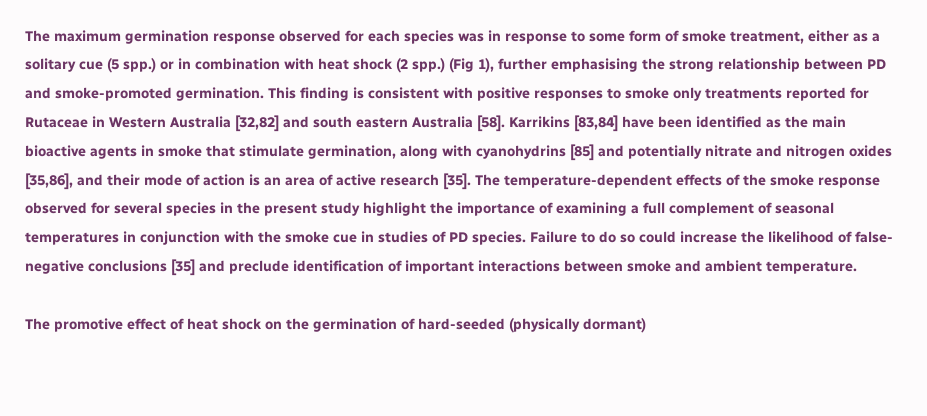The maximum germination response observed for each species was in response to some form of smoke treatment, either as a solitary cue (5 spp.) or in combination with heat shock (2 spp.) (Fig 1), further emphasising the strong relationship between PD and smoke-promoted germination. This finding is consistent with positive responses to smoke only treatments reported for Rutaceae in Western Australia [32,82] and south eastern Australia [58]. Karrikins [83,84] have been identified as the main bioactive agents in smoke that stimulate germination, along with cyanohydrins [85] and potentially nitrate and nitrogen oxides [35,86], and their mode of action is an area of active research [35]. The temperature-dependent effects of the smoke response observed for several species in the present study highlight the importance of examining a full complement of seasonal temperatures in conjunction with the smoke cue in studies of PD species. Failure to do so could increase the likelihood of false-negative conclusions [35] and preclude identification of important interactions between smoke and ambient temperature.

The promotive effect of heat shock on the germination of hard-seeded (physically dormant)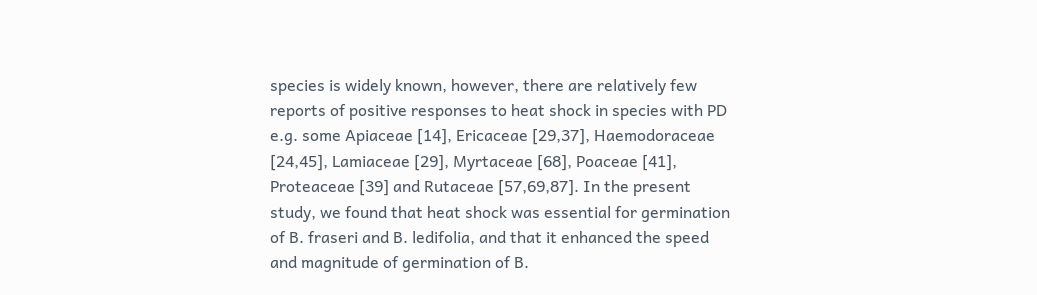species is widely known, however, there are relatively few reports of positive responses to heat shock in species with PD e.g. some Apiaceae [14], Ericaceae [29,37], Haemodoraceae [24,45], Lamiaceae [29], Myrtaceae [68], Poaceae [41], Proteaceae [39] and Rutaceae [57,69,87]. In the present study, we found that heat shock was essential for germination of B. fraseri and B. ledifolia, and that it enhanced the speed and magnitude of germination of B.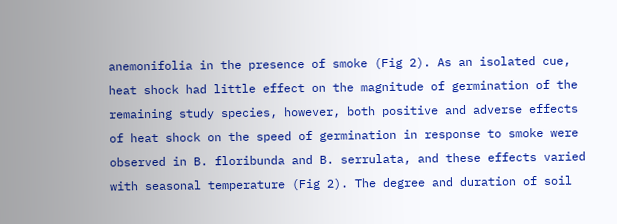anemonifolia in the presence of smoke (Fig 2). As an isolated cue, heat shock had little effect on the magnitude of germination of the remaining study species, however, both positive and adverse effects of heat shock on the speed of germination in response to smoke were observed in B. floribunda and B. serrulata, and these effects varied with seasonal temperature (Fig 2). The degree and duration of soil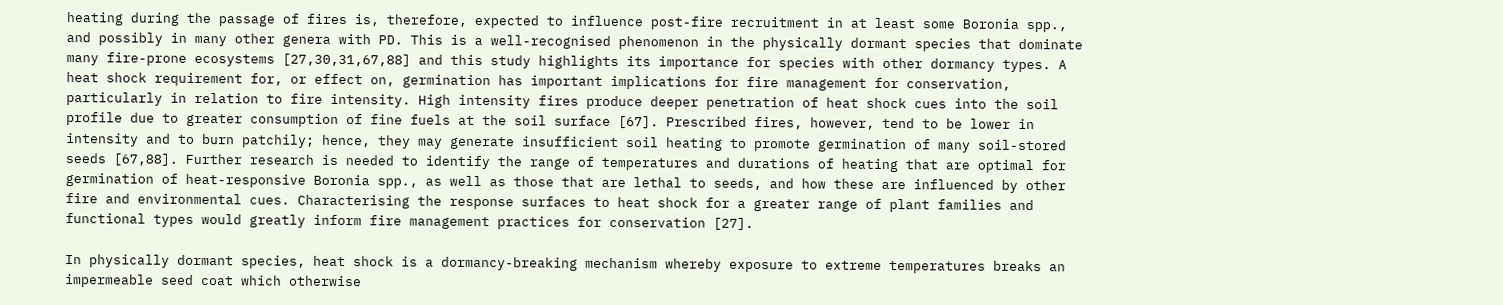heating during the passage of fires is, therefore, expected to influence post-fire recruitment in at least some Boronia spp., and possibly in many other genera with PD. This is a well-recognised phenomenon in the physically dormant species that dominate many fire-prone ecosystems [27,30,31,67,88] and this study highlights its importance for species with other dormancy types. A heat shock requirement for, or effect on, germination has important implications for fire management for conservation, particularly in relation to fire intensity. High intensity fires produce deeper penetration of heat shock cues into the soil profile due to greater consumption of fine fuels at the soil surface [67]. Prescribed fires, however, tend to be lower in intensity and to burn patchily; hence, they may generate insufficient soil heating to promote germination of many soil-stored seeds [67,88]. Further research is needed to identify the range of temperatures and durations of heating that are optimal for germination of heat-responsive Boronia spp., as well as those that are lethal to seeds, and how these are influenced by other fire and environmental cues. Characterising the response surfaces to heat shock for a greater range of plant families and functional types would greatly inform fire management practices for conservation [27].

In physically dormant species, heat shock is a dormancy-breaking mechanism whereby exposure to extreme temperatures breaks an impermeable seed coat which otherwise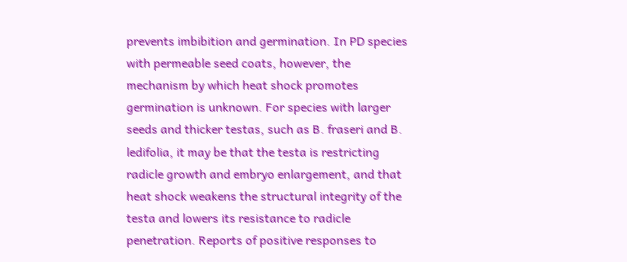prevents imbibition and germination. In PD species with permeable seed coats, however, the mechanism by which heat shock promotes germination is unknown. For species with larger seeds and thicker testas, such as B. fraseri and B. ledifolia, it may be that the testa is restricting radicle growth and embryo enlargement, and that heat shock weakens the structural integrity of the testa and lowers its resistance to radicle penetration. Reports of positive responses to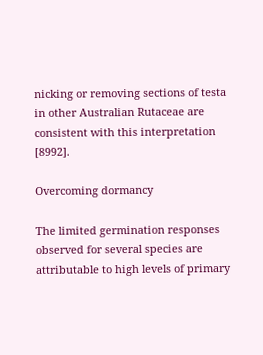nicking or removing sections of testa in other Australian Rutaceae are consistent with this interpretation [8992].

Overcoming dormancy

The limited germination responses observed for several species are attributable to high levels of primary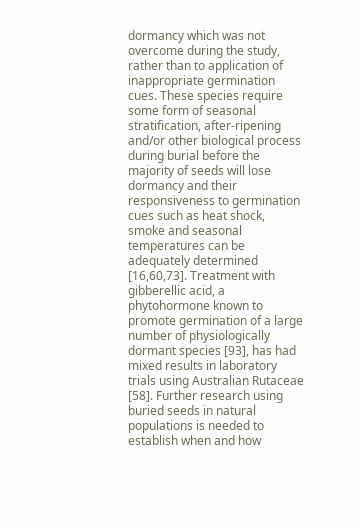dormancy which was not overcome during the study, rather than to application of inappropriate germination cues. These species require some form of seasonal stratification, after-ripening and/or other biological process during burial before the majority of seeds will lose dormancy and their responsiveness to germination cues such as heat shock, smoke and seasonal temperatures can be adequately determined [16,60,73]. Treatment with gibberellic acid, a phytohormone known to promote germination of a large number of physiologically dormant species [93], has had mixed results in laboratory trials using Australian Rutaceae [58]. Further research using buried seeds in natural populations is needed to establish when and how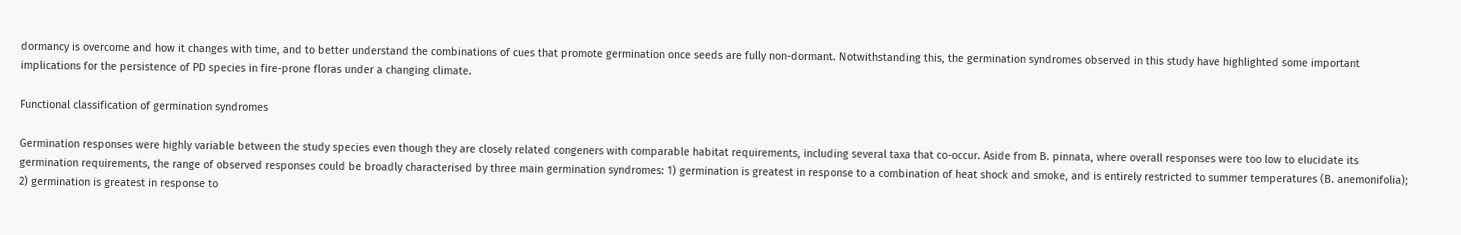dormancy is overcome and how it changes with time, and to better understand the combinations of cues that promote germination once seeds are fully non-dormant. Notwithstanding this, the germination syndromes observed in this study have highlighted some important implications for the persistence of PD species in fire-prone floras under a changing climate.

Functional classification of germination syndromes

Germination responses were highly variable between the study species even though they are closely related congeners with comparable habitat requirements, including several taxa that co-occur. Aside from B. pinnata, where overall responses were too low to elucidate its germination requirements, the range of observed responses could be broadly characterised by three main germination syndromes: 1) germination is greatest in response to a combination of heat shock and smoke, and is entirely restricted to summer temperatures (B. anemonifolia); 2) germination is greatest in response to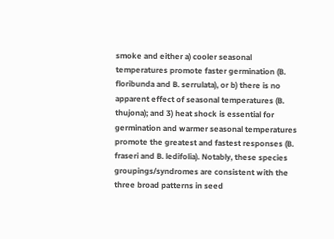smoke and either a) cooler seasonal temperatures promote faster germination (B. floribunda and B. serrulata), or b) there is no apparent effect of seasonal temperatures (B. thujona); and 3) heat shock is essential for germination and warmer seasonal temperatures promote the greatest and fastest responses (B. fraseri and B. ledifolia). Notably, these species groupings/syndromes are consistent with the three broad patterns in seed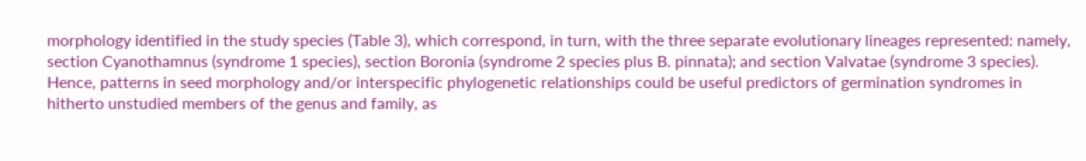morphology identified in the study species (Table 3), which correspond, in turn, with the three separate evolutionary lineages represented: namely, section Cyanothamnus (syndrome 1 species), section Boronia (syndrome 2 species plus B. pinnata); and section Valvatae (syndrome 3 species). Hence, patterns in seed morphology and/or interspecific phylogenetic relationships could be useful predictors of germination syndromes in hitherto unstudied members of the genus and family, as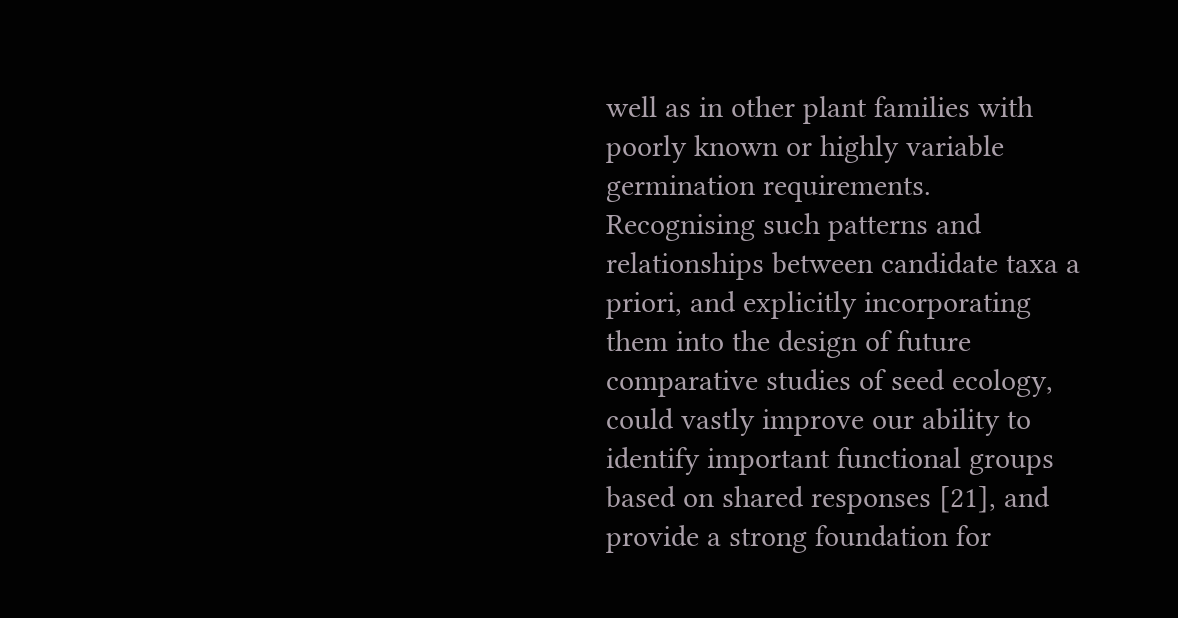well as in other plant families with poorly known or highly variable germination requirements. Recognising such patterns and relationships between candidate taxa a priori, and explicitly incorporating them into the design of future comparative studies of seed ecology, could vastly improve our ability to identify important functional groups based on shared responses [21], and provide a strong foundation for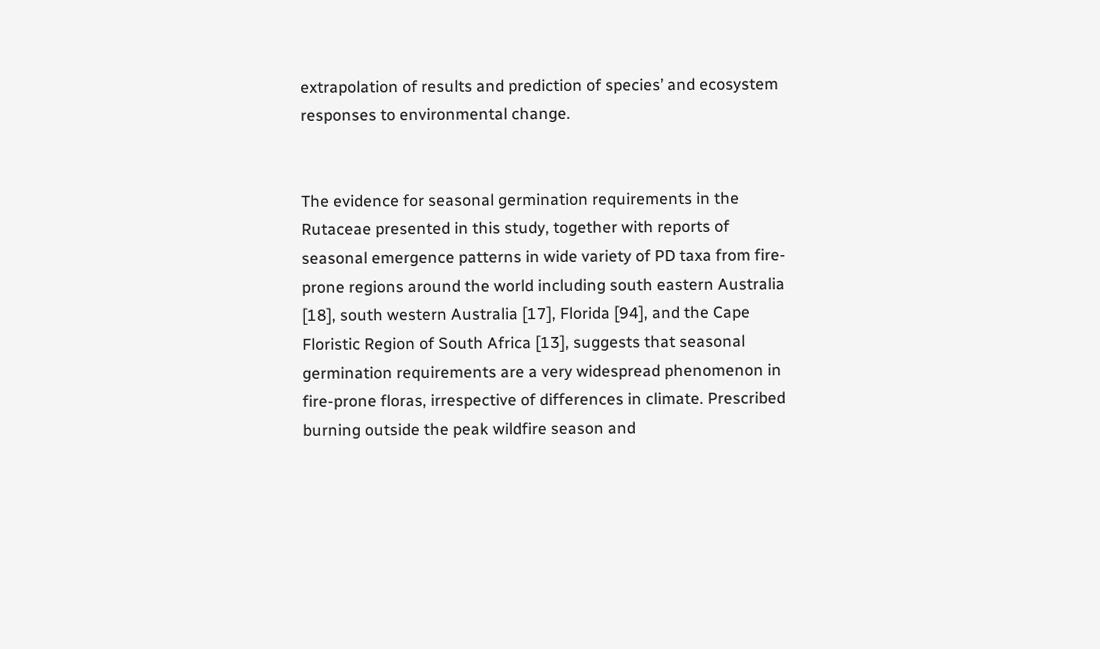extrapolation of results and prediction of species’ and ecosystem responses to environmental change.


The evidence for seasonal germination requirements in the Rutaceae presented in this study, together with reports of seasonal emergence patterns in wide variety of PD taxa from fire-prone regions around the world including south eastern Australia [18], south western Australia [17], Florida [94], and the Cape Floristic Region of South Africa [13], suggests that seasonal germination requirements are a very widespread phenomenon in fire-prone floras, irrespective of differences in climate. Prescribed burning outside the peak wildfire season and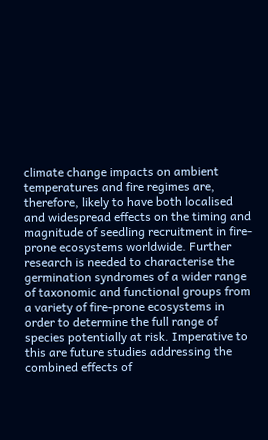climate change impacts on ambient temperatures and fire regimes are, therefore, likely to have both localised and widespread effects on the timing and magnitude of seedling recruitment in fire-prone ecosystems worldwide. Further research is needed to characterise the germination syndromes of a wider range of taxonomic and functional groups from a variety of fire-prone ecosystems in order to determine the full range of species potentially at risk. Imperative to this are future studies addressing the combined effects of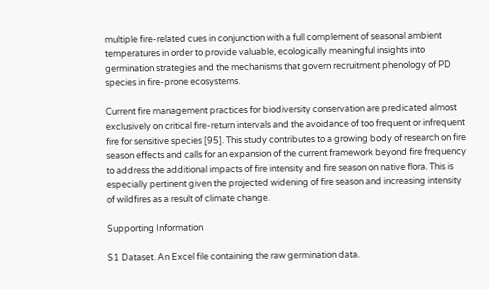multiple fire-related cues in conjunction with a full complement of seasonal ambient temperatures in order to provide valuable, ecologically meaningful insights into germination strategies and the mechanisms that govern recruitment phenology of PD species in fire-prone ecosystems.

Current fire management practices for biodiversity conservation are predicated almost exclusively on critical fire-return intervals and the avoidance of too frequent or infrequent fire for sensitive species [95]. This study contributes to a growing body of research on fire season effects and calls for an expansion of the current framework beyond fire frequency to address the additional impacts of fire intensity and fire season on native flora. This is especially pertinent given the projected widening of fire season and increasing intensity of wildfires as a result of climate change.

Supporting Information

S1 Dataset. An Excel file containing the raw germination data.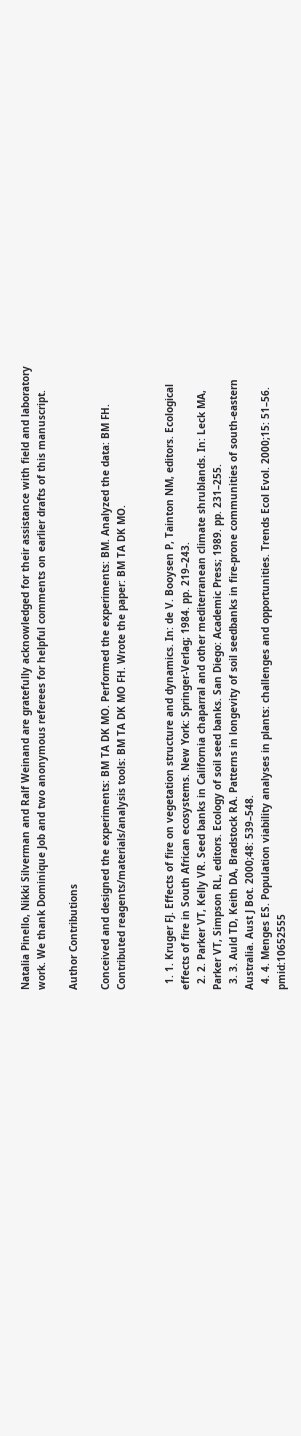Natalia Pinello, Nikki Silverman and Ralf Weinand are gratefully acknowledged for their assistance with field and laboratory work. We thank Dominique Job and two anonymous referees for helpful comments on earlier drafts of this manuscript.

Author Contributions

Conceived and designed the experiments: BM TA DK MO. Performed the experiments: BM. Analyzed the data: BM FH. Contributed reagents/materials/analysis tools: BM TA DK MO FH. Wrote the paper: BM TA DK MO.


  1. 1. Kruger FJ. Effects of fire on vegetation structure and dynamics. In: de V. Booysen P, Tainton NM, editors. Ecological effects of fire in South African ecosystems. New York: Springer-Verlag; 1984. pp. 219–243.
  2. 2. Parker VT, Kelly VR. Seed banks in California chaparral and other mediterranean climate shrublands. In: Leck MA, Parker VT, Simpson RL, editors. Ecology of soil seed banks. San Diego: Academic Press; 1989. pp. 231–255.
  3. 3. Auld TD, Keith DA, Bradstock RA. Patterns in longevity of soil seedbanks in fire-prone communities of south-eastern Australia. Aust J Bot. 2000;48: 539–548.
  4. 4. Menges ES. Population viability analyses in plants: challenges and opportunities. Trends Ecol Evol. 2000;15: 51–56. pmid:10652555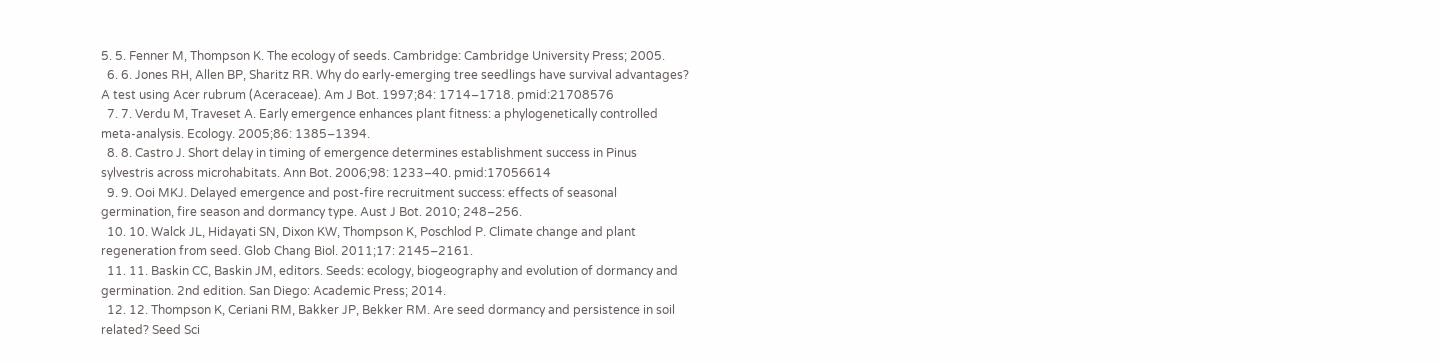5. 5. Fenner M, Thompson K. The ecology of seeds. Cambridge: Cambridge University Press; 2005.
  6. 6. Jones RH, Allen BP, Sharitz RR. Why do early-emerging tree seedlings have survival advantages? A test using Acer rubrum (Aceraceae). Am J Bot. 1997;84: 1714–1718. pmid:21708576
  7. 7. Verdu M, Traveset A. Early emergence enhances plant fitness: a phylogenetically controlled meta-analysis. Ecology. 2005;86: 1385–1394.
  8. 8. Castro J. Short delay in timing of emergence determines establishment success in Pinus sylvestris across microhabitats. Ann Bot. 2006;98: 1233–40. pmid:17056614
  9. 9. Ooi MKJ. Delayed emergence and post-fire recruitment success: effects of seasonal germination, fire season and dormancy type. Aust J Bot. 2010; 248–256.
  10. 10. Walck JL, Hidayati SN, Dixon KW, Thompson K, Poschlod P. Climate change and plant regeneration from seed. Glob Chang Biol. 2011;17: 2145–2161.
  11. 11. Baskin CC, Baskin JM, editors. Seeds: ecology, biogeography and evolution of dormancy and germination. 2nd edition. San Diego: Academic Press; 2014.
  12. 12. Thompson K, Ceriani RM, Bakker JP, Bekker RM. Are seed dormancy and persistence in soil related? Seed Sci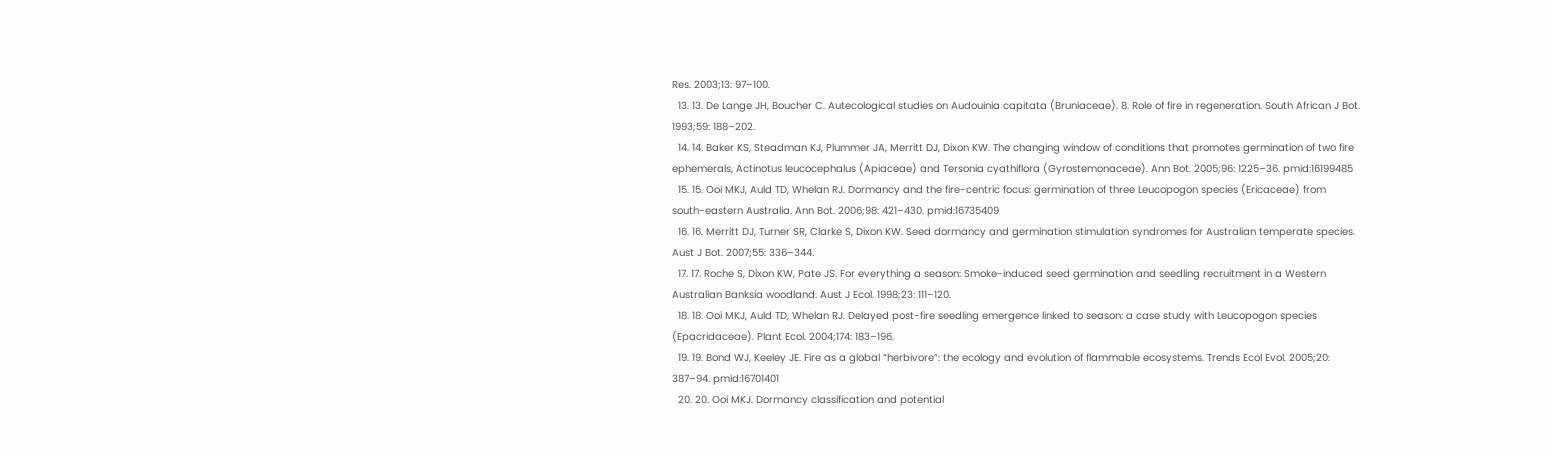Res. 2003;13: 97–100.
  13. 13. De Lange JH, Boucher C. Autecological studies on Audouinia capitata (Bruniaceae). 8. Role of fire in regeneration. South African J Bot. 1993;59: 188–202.
  14. 14. Baker KS, Steadman KJ, Plummer JA, Merritt DJ, Dixon KW. The changing window of conditions that promotes germination of two fire ephemerals, Actinotus leucocephalus (Apiaceae) and Tersonia cyathiflora (Gyrostemonaceae). Ann Bot. 2005;96: 1225–36. pmid:16199485
  15. 15. Ooi MKJ, Auld TD, Whelan RJ. Dormancy and the fire-centric focus: germination of three Leucopogon species (Ericaceae) from south-eastern Australia. Ann Bot. 2006;98: 421–430. pmid:16735409
  16. 16. Merritt DJ, Turner SR, Clarke S, Dixon KW. Seed dormancy and germination stimulation syndromes for Australian temperate species. Aust J Bot. 2007;55: 336–344.
  17. 17. Roche S, Dixon KW, Pate JS. For everything a season: Smoke-induced seed germination and seedling recruitment in a Western Australian Banksia woodland. Aust J Ecol. 1998;23: 111–120.
  18. 18. Ooi MKJ, Auld TD, Whelan RJ. Delayed post-fire seedling emergence linked to season: a case study with Leucopogon species (Epacridaceae). Plant Ecol. 2004;174: 183–196.
  19. 19. Bond WJ, Keeley JE. Fire as a global “herbivore”: the ecology and evolution of flammable ecosystems. Trends Ecol Evol. 2005;20: 387–94. pmid:16701401
  20. 20. Ooi MKJ. Dormancy classification and potential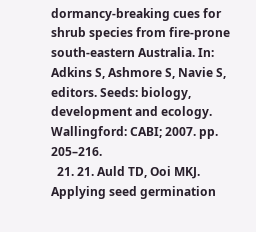dormancy-breaking cues for shrub species from fire-prone south-eastern Australia. In: Adkins S, Ashmore S, Navie S, editors. Seeds: biology, development and ecology. Wallingford: CABI; 2007. pp. 205–216.
  21. 21. Auld TD, Ooi MKJ. Applying seed germination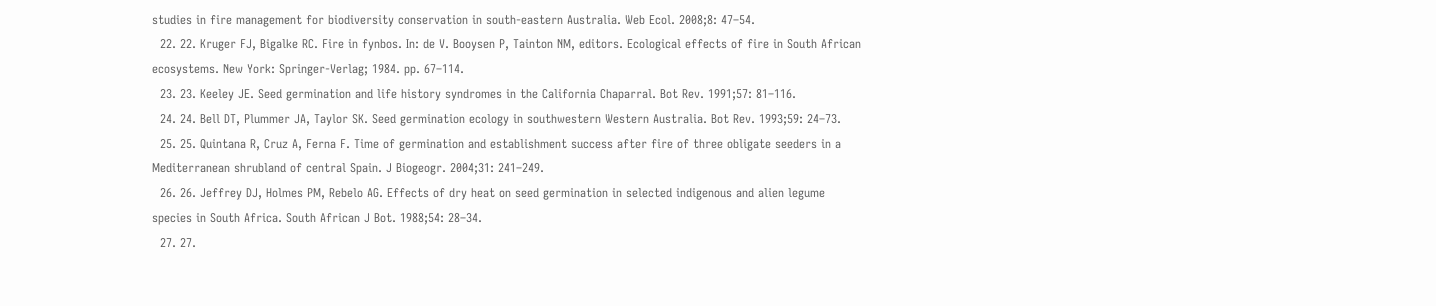studies in fire management for biodiversity conservation in south-eastern Australia. Web Ecol. 2008;8: 47–54.
  22. 22. Kruger FJ, Bigalke RC. Fire in fynbos. In: de V. Booysen P, Tainton NM, editors. Ecological effects of fire in South African ecosystems. New York: Springer-Verlag; 1984. pp. 67–114.
  23. 23. Keeley JE. Seed germination and life history syndromes in the California Chaparral. Bot Rev. 1991;57: 81–116.
  24. 24. Bell DT, Plummer JA, Taylor SK. Seed germination ecology in southwestern Western Australia. Bot Rev. 1993;59: 24–73.
  25. 25. Quintana R, Cruz A, Ferna F. Time of germination and establishment success after fire of three obligate seeders in a Mediterranean shrubland of central Spain. J Biogeogr. 2004;31: 241–249.
  26. 26. Jeffrey DJ, Holmes PM, Rebelo AG. Effects of dry heat on seed germination in selected indigenous and alien legume species in South Africa. South African J Bot. 1988;54: 28–34.
  27. 27.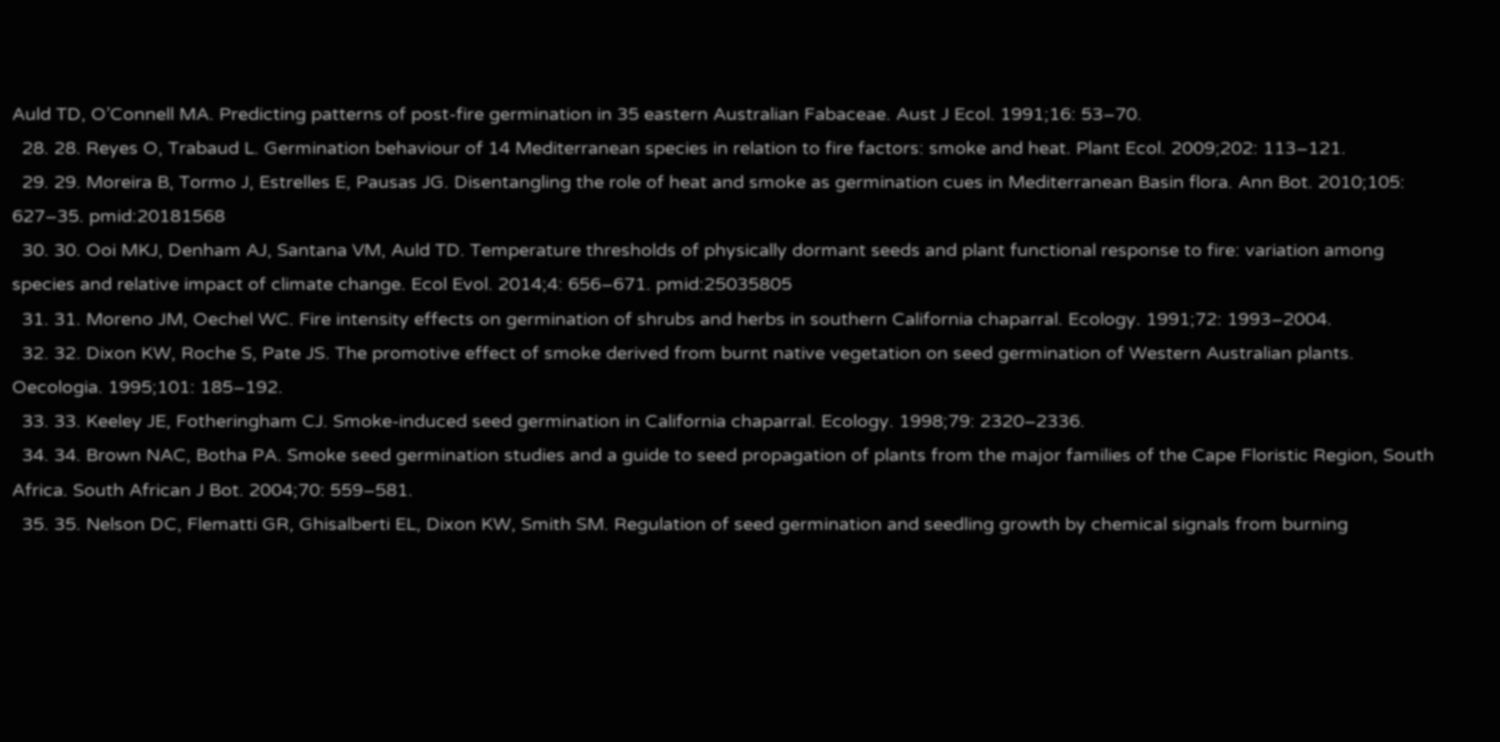Auld TD, O’Connell MA. Predicting patterns of post-fire germination in 35 eastern Australian Fabaceae. Aust J Ecol. 1991;16: 53–70.
  28. 28. Reyes O, Trabaud L. Germination behaviour of 14 Mediterranean species in relation to fire factors: smoke and heat. Plant Ecol. 2009;202: 113–121.
  29. 29. Moreira B, Tormo J, Estrelles E, Pausas JG. Disentangling the role of heat and smoke as germination cues in Mediterranean Basin flora. Ann Bot. 2010;105: 627–35. pmid:20181568
  30. 30. Ooi MKJ, Denham AJ, Santana VM, Auld TD. Temperature thresholds of physically dormant seeds and plant functional response to fire: variation among species and relative impact of climate change. Ecol Evol. 2014;4: 656–671. pmid:25035805
  31. 31. Moreno JM, Oechel WC. Fire intensity effects on germination of shrubs and herbs in southern California chaparral. Ecology. 1991;72: 1993–2004.
  32. 32. Dixon KW, Roche S, Pate JS. The promotive effect of smoke derived from burnt native vegetation on seed germination of Western Australian plants. Oecologia. 1995;101: 185–192.
  33. 33. Keeley JE, Fotheringham CJ. Smoke-induced seed germination in California chaparral. Ecology. 1998;79: 2320–2336.
  34. 34. Brown NAC, Botha PA. Smoke seed germination studies and a guide to seed propagation of plants from the major families of the Cape Floristic Region, South Africa. South African J Bot. 2004;70: 559–581.
  35. 35. Nelson DC, Flematti GR, Ghisalberti EL, Dixon KW, Smith SM. Regulation of seed germination and seedling growth by chemical signals from burning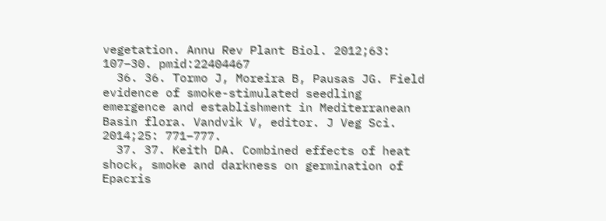vegetation. Annu Rev Plant Biol. 2012;63: 107–30. pmid:22404467
  36. 36. Tormo J, Moreira B, Pausas JG. Field evidence of smoke-stimulated seedling emergence and establishment in Mediterranean Basin flora. Vandvik V, editor. J Veg Sci. 2014;25: 771–777.
  37. 37. Keith DA. Combined effects of heat shock, smoke and darkness on germination of Epacris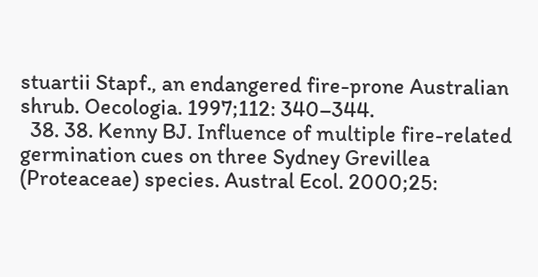stuartii Stapf., an endangered fire-prone Australian shrub. Oecologia. 1997;112: 340–344.
  38. 38. Kenny BJ. Influence of multiple fire-related germination cues on three Sydney Grevillea (Proteaceae) species. Austral Ecol. 2000;25: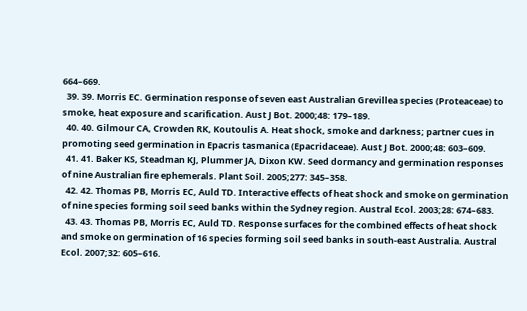664–669.
  39. 39. Morris EC. Germination response of seven east Australian Grevillea species (Proteaceae) to smoke, heat exposure and scarification. Aust J Bot. 2000;48: 179–189.
  40. 40. Gilmour CA, Crowden RK, Koutoulis A. Heat shock, smoke and darkness; partner cues in promoting seed germination in Epacris tasmanica (Epacridaceae). Aust J Bot. 2000;48: 603–609.
  41. 41. Baker KS, Steadman KJ, Plummer JA, Dixon KW. Seed dormancy and germination responses of nine Australian fire ephemerals. Plant Soil. 2005;277: 345–358.
  42. 42. Thomas PB, Morris EC, Auld TD. Interactive effects of heat shock and smoke on germination of nine species forming soil seed banks within the Sydney region. Austral Ecol. 2003;28: 674–683.
  43. 43. Thomas PB, Morris EC, Auld TD. Response surfaces for the combined effects of heat shock and smoke on germination of 16 species forming soil seed banks in south-east Australia. Austral Ecol. 2007;32: 605–616.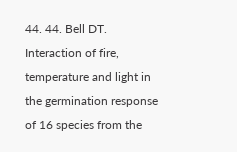44. 44. Bell DT. Interaction of fire, temperature and light in the germination response of 16 species from the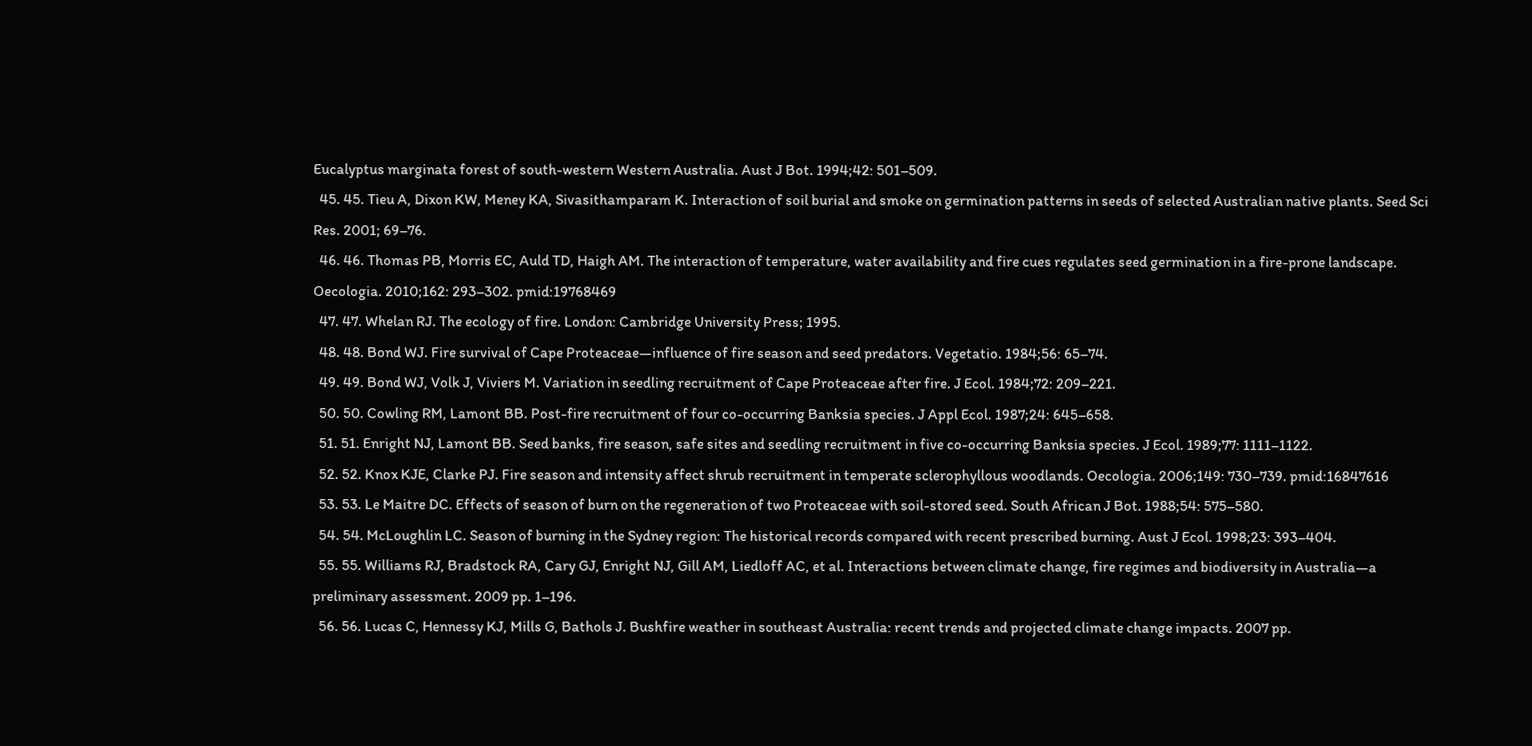Eucalyptus marginata forest of south-western Western Australia. Aust J Bot. 1994;42: 501–509.
  45. 45. Tieu A, Dixon KW, Meney KA, Sivasithamparam K. Interaction of soil burial and smoke on germination patterns in seeds of selected Australian native plants. Seed Sci Res. 2001; 69–76.
  46. 46. Thomas PB, Morris EC, Auld TD, Haigh AM. The interaction of temperature, water availability and fire cues regulates seed germination in a fire-prone landscape. Oecologia. 2010;162: 293–302. pmid:19768469
  47. 47. Whelan RJ. The ecology of fire. London: Cambridge University Press; 1995.
  48. 48. Bond WJ. Fire survival of Cape Proteaceae—influence of fire season and seed predators. Vegetatio. 1984;56: 65–74.
  49. 49. Bond WJ, Volk J, Viviers M. Variation in seedling recruitment of Cape Proteaceae after fire. J Ecol. 1984;72: 209–221.
  50. 50. Cowling RM, Lamont BB. Post-fire recruitment of four co-occurring Banksia species. J Appl Ecol. 1987;24: 645–658.
  51. 51. Enright NJ, Lamont BB. Seed banks, fire season, safe sites and seedling recruitment in five co-occurring Banksia species. J Ecol. 1989;77: 1111–1122.
  52. 52. Knox KJE, Clarke PJ. Fire season and intensity affect shrub recruitment in temperate sclerophyllous woodlands. Oecologia. 2006;149: 730–739. pmid:16847616
  53. 53. Le Maitre DC. Effects of season of burn on the regeneration of two Proteaceae with soil-stored seed. South African J Bot. 1988;54: 575–580.
  54. 54. McLoughlin LC. Season of burning in the Sydney region: The historical records compared with recent prescribed burning. Aust J Ecol. 1998;23: 393–404.
  55. 55. Williams RJ, Bradstock RA, Cary GJ, Enright NJ, Gill AM, Liedloff AC, et al. Interactions between climate change, fire regimes and biodiversity in Australia—a preliminary assessment. 2009 pp. 1–196.
  56. 56. Lucas C, Hennessy KJ, Mills G, Bathols J. Bushfire weather in southeast Australia: recent trends and projected climate change impacts. 2007 pp.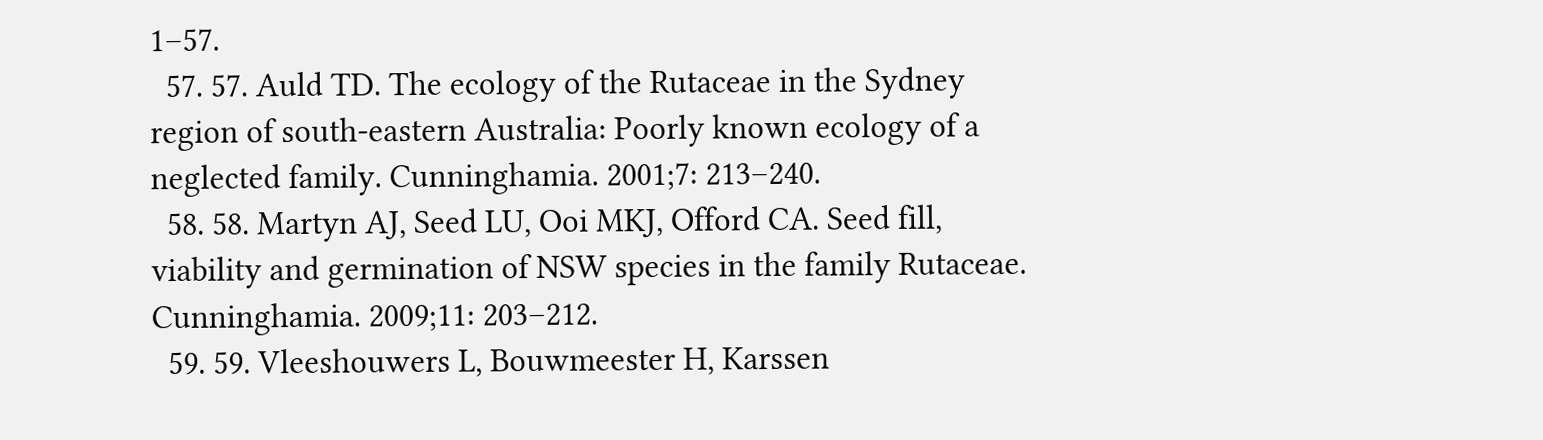1–57.
  57. 57. Auld TD. The ecology of the Rutaceae in the Sydney region of south-eastern Australia: Poorly known ecology of a neglected family. Cunninghamia. 2001;7: 213–240.
  58. 58. Martyn AJ, Seed LU, Ooi MKJ, Offord CA. Seed fill, viability and germination of NSW species in the family Rutaceae. Cunninghamia. 2009;11: 203–212.
  59. 59. Vleeshouwers L, Bouwmeester H, Karssen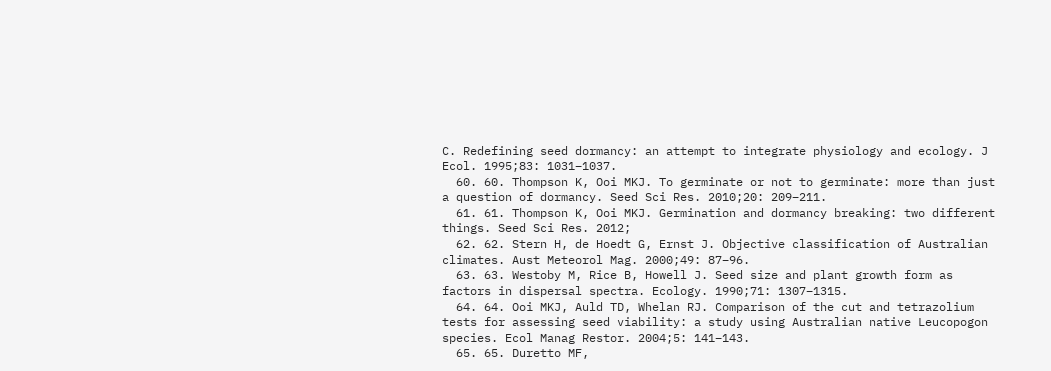C. Redefining seed dormancy: an attempt to integrate physiology and ecology. J Ecol. 1995;83: 1031–1037.
  60. 60. Thompson K, Ooi MKJ. To germinate or not to germinate: more than just a question of dormancy. Seed Sci Res. 2010;20: 209–211.
  61. 61. Thompson K, Ooi MKJ. Germination and dormancy breaking: two different things. Seed Sci Res. 2012;
  62. 62. Stern H, de Hoedt G, Ernst J. Objective classification of Australian climates. Aust Meteorol Mag. 2000;49: 87–96.
  63. 63. Westoby M, Rice B, Howell J. Seed size and plant growth form as factors in dispersal spectra. Ecology. 1990;71: 1307–1315.
  64. 64. Ooi MKJ, Auld TD, Whelan RJ. Comparison of the cut and tetrazolium tests for assessing seed viability: a study using Australian native Leucopogon species. Ecol Manag Restor. 2004;5: 141–143.
  65. 65. Duretto MF,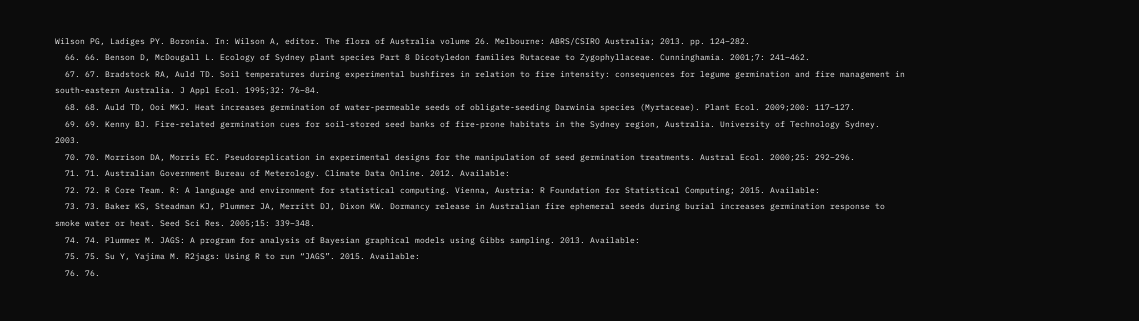Wilson PG, Ladiges PY. Boronia. In: Wilson A, editor. The flora of Australia volume 26. Melbourne: ABRS/CSIRO Australia; 2013. pp. 124–282.
  66. 66. Benson D, McDougall L. Ecology of Sydney plant species Part 8 Dicotyledon families Rutaceae to Zygophyllaceae. Cunninghamia. 2001;7: 241–462.
  67. 67. Bradstock RA, Auld TD. Soil temperatures during experimental bushfires in relation to fire intensity: consequences for legume germination and fire management in south-eastern Australia. J Appl Ecol. 1995;32: 76–84.
  68. 68. Auld TD, Ooi MKJ. Heat increases germination of water-permeable seeds of obligate-seeding Darwinia species (Myrtaceae). Plant Ecol. 2009;200: 117–127.
  69. 69. Kenny BJ. Fire-related germination cues for soil-stored seed banks of fire-prone habitats in the Sydney region, Australia. University of Technology Sydney. 2003.
  70. 70. Morrison DA, Morris EC. Pseudoreplication in experimental designs for the manipulation of seed germination treatments. Austral Ecol. 2000;25: 292–296.
  71. 71. Australian Government Bureau of Meterology. Climate Data Online. 2012. Available:
  72. 72. R Core Team. R: A language and environment for statistical computing. Vienna, Austria: R Foundation for Statistical Computing; 2015. Available:
  73. 73. Baker KS, Steadman KJ, Plummer JA, Merritt DJ, Dixon KW. Dormancy release in Australian fire ephemeral seeds during burial increases germination response to smoke water or heat. Seed Sci Res. 2005;15: 339–348.
  74. 74. Plummer M. JAGS: A program for analysis of Bayesian graphical models using Gibbs sampling. 2013. Available:
  75. 75. Su Y, Yajima M. R2jags: Using R to run “JAGS”. 2015. Available:
  76. 76.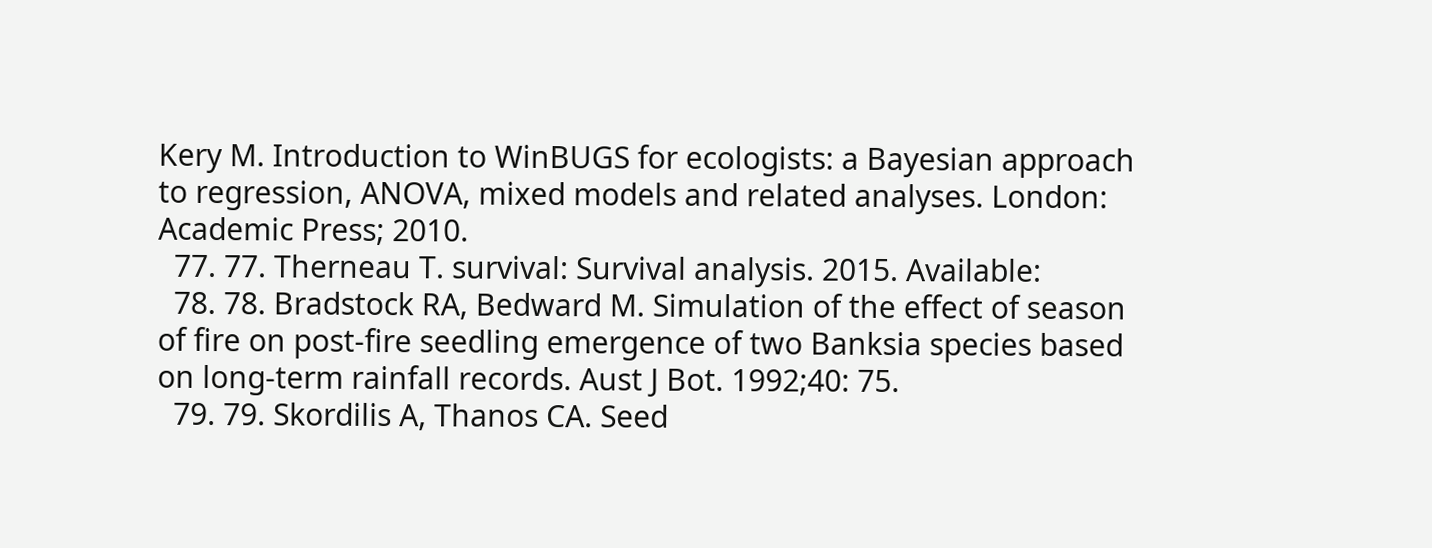Kery M. Introduction to WinBUGS for ecologists: a Bayesian approach to regression, ANOVA, mixed models and related analyses. London: Academic Press; 2010.
  77. 77. Therneau T. survival: Survival analysis. 2015. Available:
  78. 78. Bradstock RA, Bedward M. Simulation of the effect of season of fire on post-fire seedling emergence of two Banksia species based on long-term rainfall records. Aust J Bot. 1992;40: 75.
  79. 79. Skordilis A, Thanos CA. Seed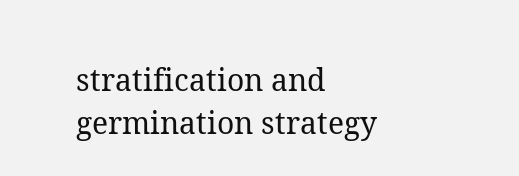stratification and germination strategy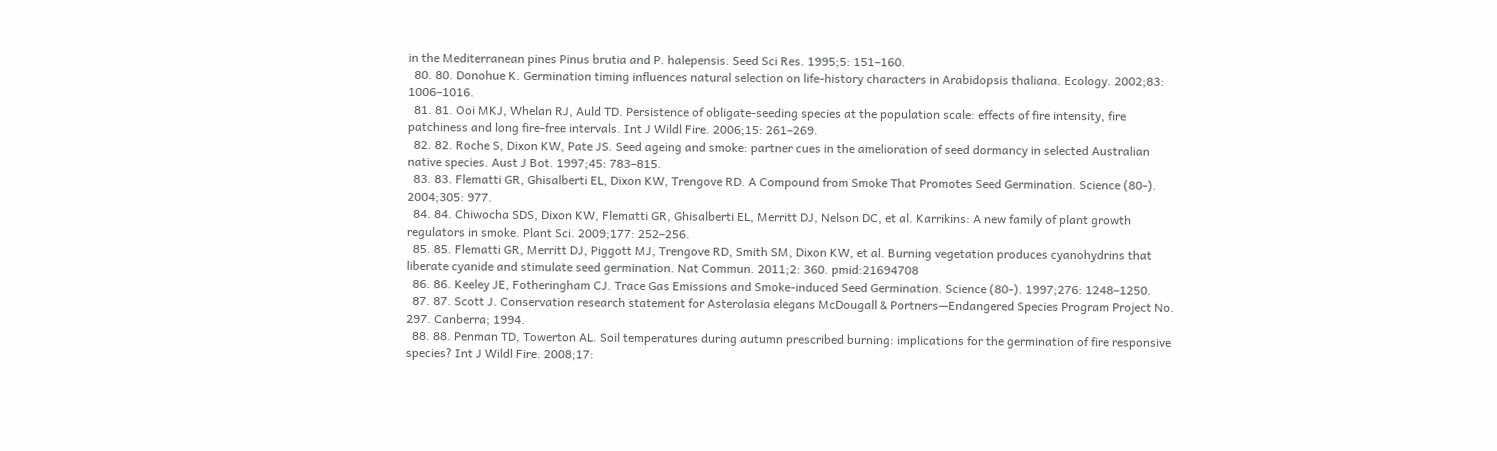in the Mediterranean pines Pinus brutia and P. halepensis. Seed Sci Res. 1995;5: 151–160.
  80. 80. Donohue K. Germination timing influences natural selection on life-history characters in Arabidopsis thaliana. Ecology. 2002;83: 1006–1016.
  81. 81. Ooi MKJ, Whelan RJ, Auld TD. Persistence of obligate-seeding species at the population scale: effects of fire intensity, fire patchiness and long fire-free intervals. Int J Wildl Fire. 2006;15: 261–269.
  82. 82. Roche S, Dixon KW, Pate JS. Seed ageing and smoke: partner cues in the amelioration of seed dormancy in selected Australian native species. Aust J Bot. 1997;45: 783–815.
  83. 83. Flematti GR, Ghisalberti EL, Dixon KW, Trengove RD. A Compound from Smoke That Promotes Seed Germination. Science (80-). 2004;305: 977.
  84. 84. Chiwocha SDS, Dixon KW, Flematti GR, Ghisalberti EL, Merritt DJ, Nelson DC, et al. Karrikins: A new family of plant growth regulators in smoke. Plant Sci. 2009;177: 252–256.
  85. 85. Flematti GR, Merritt DJ, Piggott MJ, Trengove RD, Smith SM, Dixon KW, et al. Burning vegetation produces cyanohydrins that liberate cyanide and stimulate seed germination. Nat Commun. 2011;2: 360. pmid:21694708
  86. 86. Keeley JE, Fotheringham CJ. Trace Gas Emissions and Smoke-induced Seed Germination. Science (80-). 1997;276: 1248–1250.
  87. 87. Scott J. Conservation research statement for Asterolasia elegans McDougall & Portners—Endangered Species Program Project No. 297. Canberra; 1994.
  88. 88. Penman TD, Towerton AL. Soil temperatures during autumn prescribed burning: implications for the germination of fire responsive species? Int J Wildl Fire. 2008;17: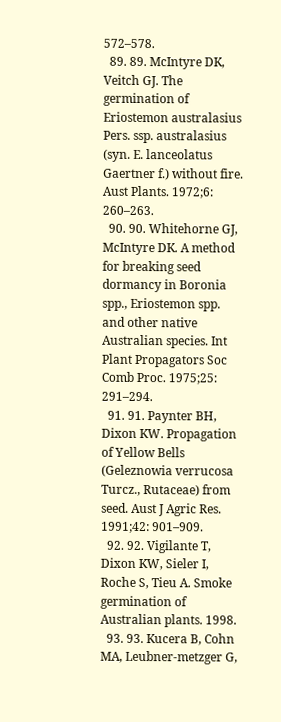572–578.
  89. 89. McIntyre DK, Veitch GJ. The germination of Eriostemon australasius Pers. ssp. australasius (syn. E. lanceolatus Gaertner f.) without fire. Aust Plants. 1972;6: 260–263.
  90. 90. Whitehorne GJ, McIntyre DK. A method for breaking seed dormancy in Boronia spp., Eriostemon spp. and other native Australian species. Int Plant Propagators Soc Comb Proc. 1975;25: 291–294.
  91. 91. Paynter BH, Dixon KW. Propagation of Yellow Bells (Geleznowia verrucosa Turcz., Rutaceae) from seed. Aust J Agric Res. 1991;42: 901–909.
  92. 92. Vigilante T, Dixon KW, Sieler I, Roche S, Tieu A. Smoke germination of Australian plants. 1998.
  93. 93. Kucera B, Cohn MA, Leubner-metzger G,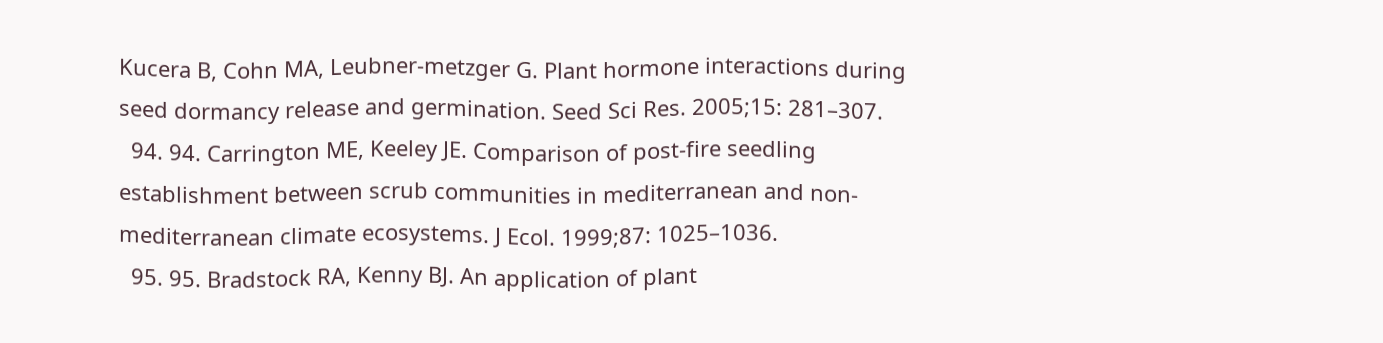Kucera B, Cohn MA, Leubner-metzger G. Plant hormone interactions during seed dormancy release and germination. Seed Sci Res. 2005;15: 281–307.
  94. 94. Carrington ME, Keeley JE. Comparison of post-fire seedling establishment between scrub communities in mediterranean and non-mediterranean climate ecosystems. J Ecol. 1999;87: 1025–1036.
  95. 95. Bradstock RA, Kenny BJ. An application of plant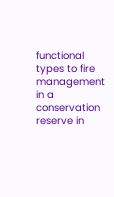functional types to fire management in a conservation reserve in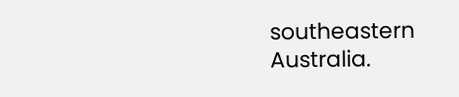southeastern Australia.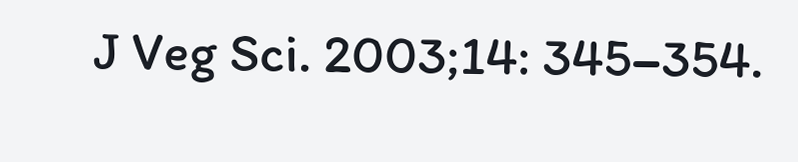J Veg Sci. 2003;14: 345–354.